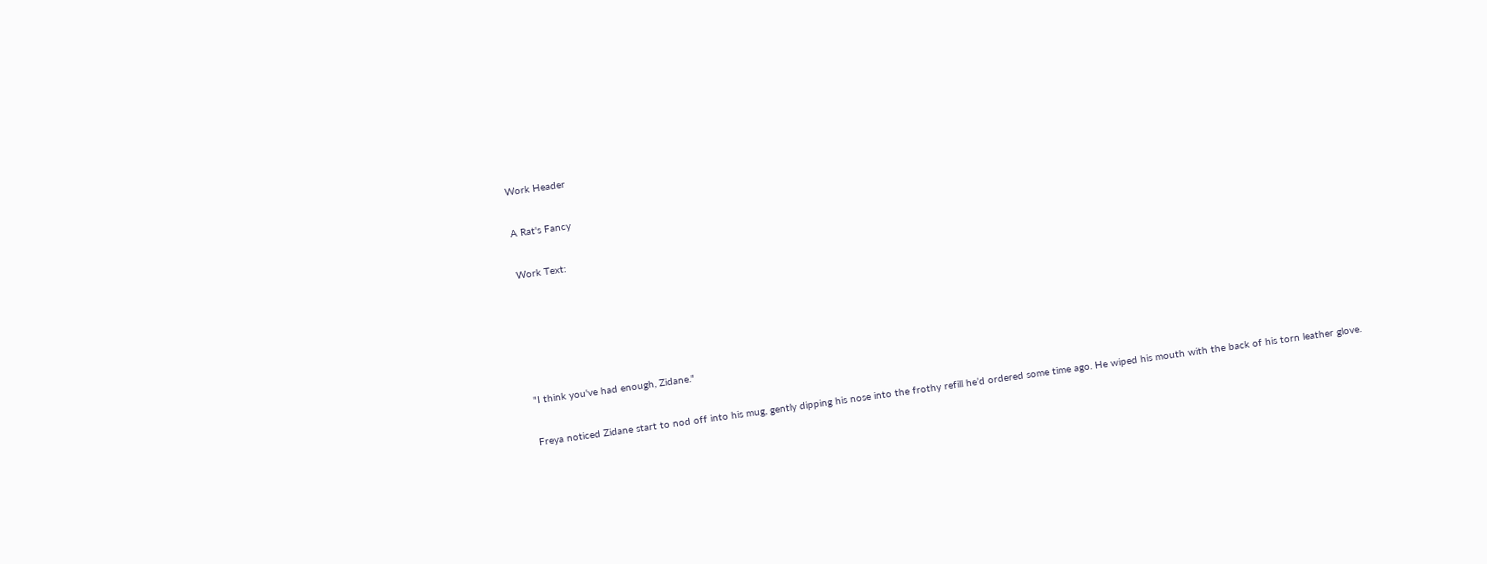Work Header

A Rat's Fancy

Work Text:





"I think you've had enough, Zidane."

Freya noticed Zidane start to nod off into his mug, gently dipping his nose into the frothy refill he’d ordered some time ago. He wiped his mouth with the back of his torn leather glove.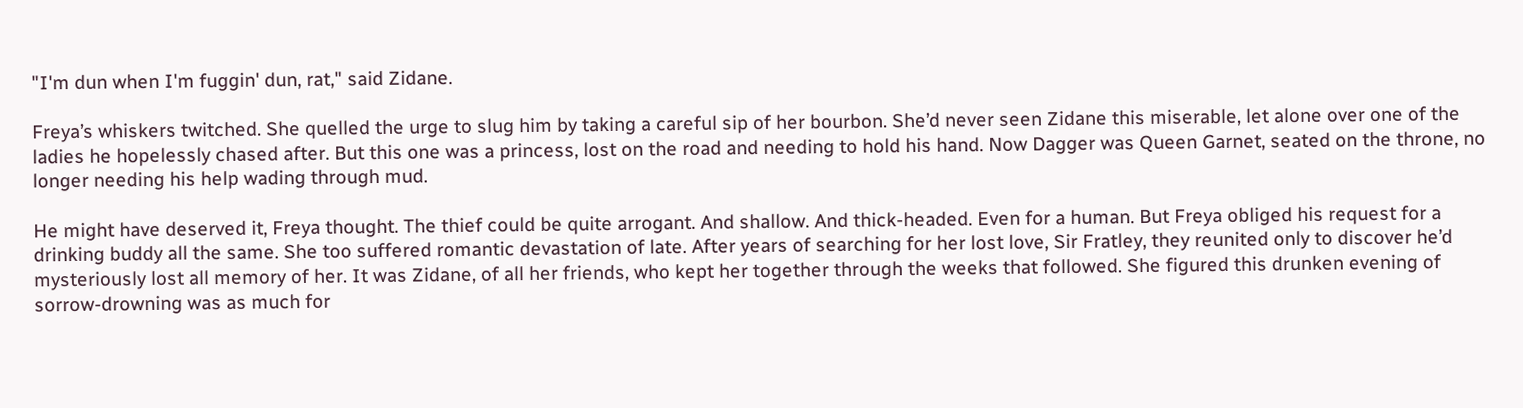"I'm dun when I'm fuggin' dun, rat," said Zidane.

Freya’s whiskers twitched. She quelled the urge to slug him by taking a careful sip of her bourbon. She’d never seen Zidane this miserable, let alone over one of the ladies he hopelessly chased after. But this one was a princess, lost on the road and needing to hold his hand. Now Dagger was Queen Garnet, seated on the throne, no longer needing his help wading through mud.

He might have deserved it, Freya thought. The thief could be quite arrogant. And shallow. And thick-headed. Even for a human. But Freya obliged his request for a drinking buddy all the same. She too suffered romantic devastation of late. After years of searching for her lost love, Sir Fratley, they reunited only to discover he’d mysteriously lost all memory of her. It was Zidane, of all her friends, who kept her together through the weeks that followed. She figured this drunken evening of sorrow-drowning was as much for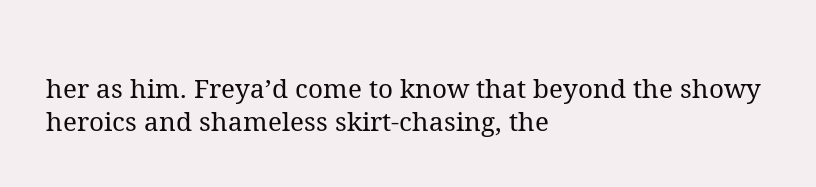her as him. Freya’d come to know that beyond the showy heroics and shameless skirt-chasing, the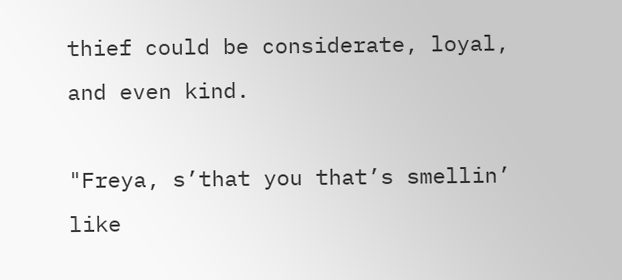thief could be considerate, loyal, and even kind.

"Freya, s’that you that’s smellin’ like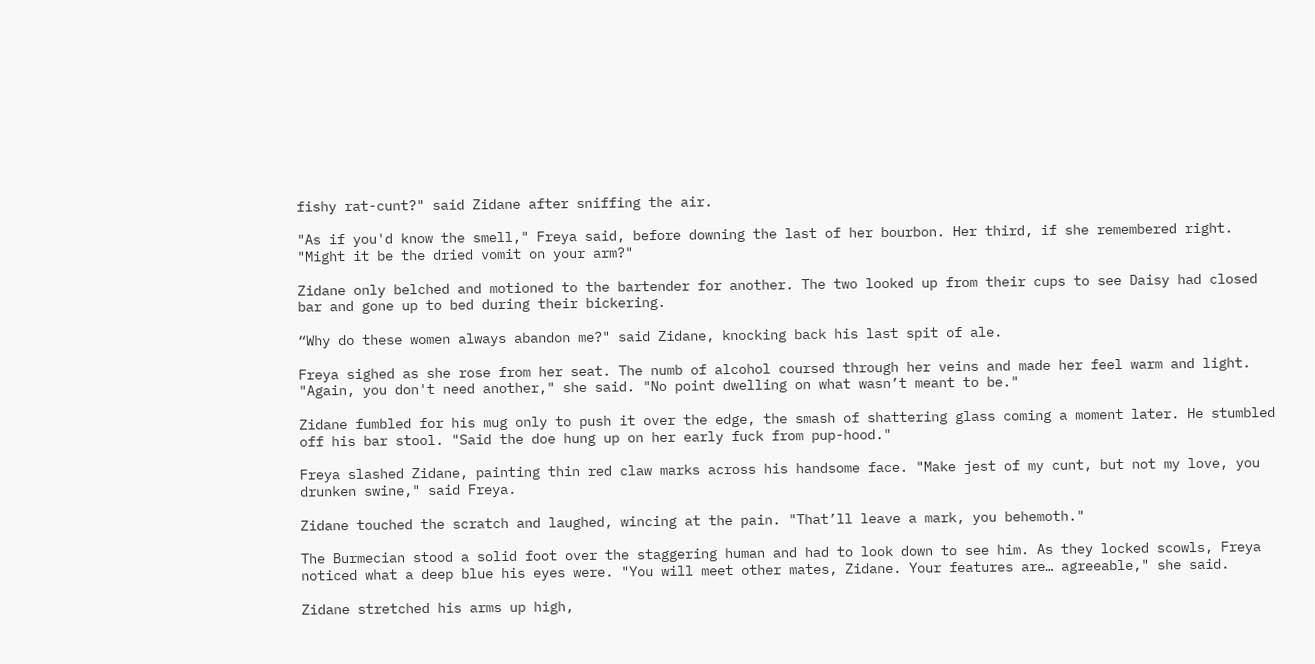fishy rat-cunt?" said Zidane after sniffing the air.

"As if you'd know the smell," Freya said, before downing the last of her bourbon. Her third, if she remembered right. "Might it be the dried vomit on your arm?"

Zidane only belched and motioned to the bartender for another. The two looked up from their cups to see Daisy had closed bar and gone up to bed during their bickering.

“Why do these women always abandon me?" said Zidane, knocking back his last spit of ale.

Freya sighed as she rose from her seat. The numb of alcohol coursed through her veins and made her feel warm and light. "Again, you don't need another," she said. "No point dwelling on what wasn’t meant to be."

Zidane fumbled for his mug only to push it over the edge, the smash of shattering glass coming a moment later. He stumbled off his bar stool. "Said the doe hung up on her early fuck from pup-hood."

Freya slashed Zidane, painting thin red claw marks across his handsome face. "Make jest of my cunt, but not my love, you drunken swine," said Freya.

Zidane touched the scratch and laughed, wincing at the pain. "That’ll leave a mark, you behemoth."

The Burmecian stood a solid foot over the staggering human and had to look down to see him. As they locked scowls, Freya noticed what a deep blue his eyes were. "You will meet other mates, Zidane. Your features are… agreeable," she said.

Zidane stretched his arms up high,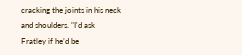cracking the joints in his neck and shoulders. "I'd ask Fratley if he’d be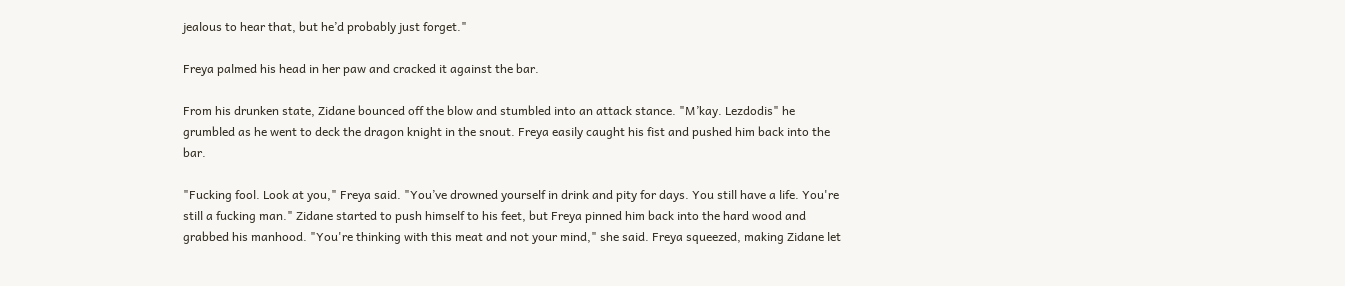jealous to hear that, but he’d probably just forget."

Freya palmed his head in her paw and cracked it against the bar.

From his drunken state, Zidane bounced off the blow and stumbled into an attack stance. "M’kay. Lezdodis" he grumbled as he went to deck the dragon knight in the snout. Freya easily caught his fist and pushed him back into the bar.

"Fucking fool. Look at you," Freya said. "You’ve drowned yourself in drink and pity for days. You still have a life. You're still a fucking man." Zidane started to push himself to his feet, but Freya pinned him back into the hard wood and grabbed his manhood. "You're thinking with this meat and not your mind," she said. Freya squeezed, making Zidane let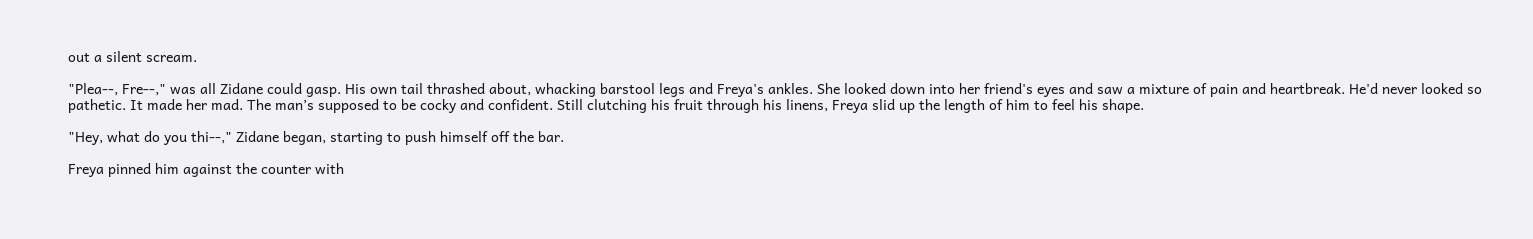out a silent scream.

"Plea--, Fre--," was all Zidane could gasp. His own tail thrashed about, whacking barstool legs and Freya's ankles. She looked down into her friend's eyes and saw a mixture of pain and heartbreak. He'd never looked so pathetic. It made her mad. The man’s supposed to be cocky and confident. Still clutching his fruit through his linens, Freya slid up the length of him to feel his shape.

"Hey, what do you thi--," Zidane began, starting to push himself off the bar.

Freya pinned him against the counter with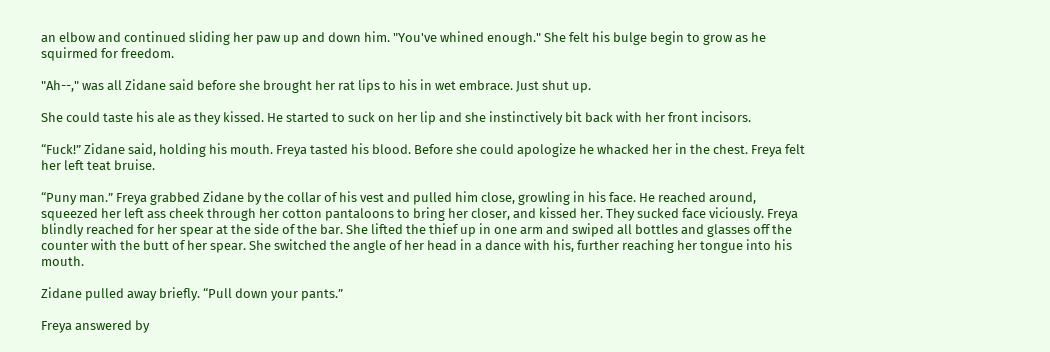an elbow and continued sliding her paw up and down him. "You've whined enough." She felt his bulge begin to grow as he squirmed for freedom.

"Ah--," was all Zidane said before she brought her rat lips to his in wet embrace. Just shut up.

She could taste his ale as they kissed. He started to suck on her lip and she instinctively bit back with her front incisors.

“Fuck!” Zidane said, holding his mouth. Freya tasted his blood. Before she could apologize he whacked her in the chest. Freya felt her left teat bruise.

“Puny man.” Freya grabbed Zidane by the collar of his vest and pulled him close, growling in his face. He reached around, squeezed her left ass cheek through her cotton pantaloons to bring her closer, and kissed her. They sucked face viciously. Freya blindly reached for her spear at the side of the bar. She lifted the thief up in one arm and swiped all bottles and glasses off the counter with the butt of her spear. She switched the angle of her head in a dance with his, further reaching her tongue into his mouth.

Zidane pulled away briefly. “Pull down your pants.”

Freya answered by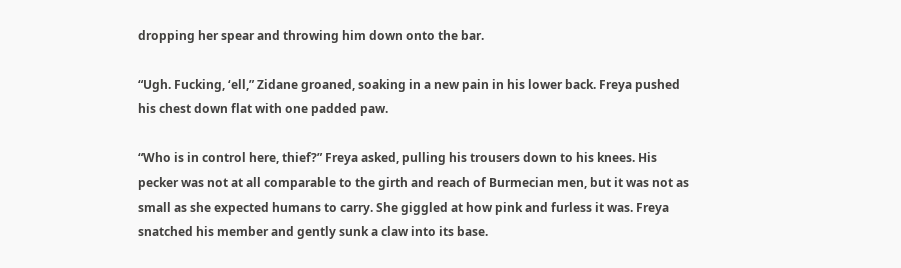dropping her spear and throwing him down onto the bar.

“Ugh. Fucking, ‘ell,” Zidane groaned, soaking in a new pain in his lower back. Freya pushed his chest down flat with one padded paw.

“Who is in control here, thief?” Freya asked, pulling his trousers down to his knees. His pecker was not at all comparable to the girth and reach of Burmecian men, but it was not as small as she expected humans to carry. She giggled at how pink and furless it was. Freya snatched his member and gently sunk a claw into its base.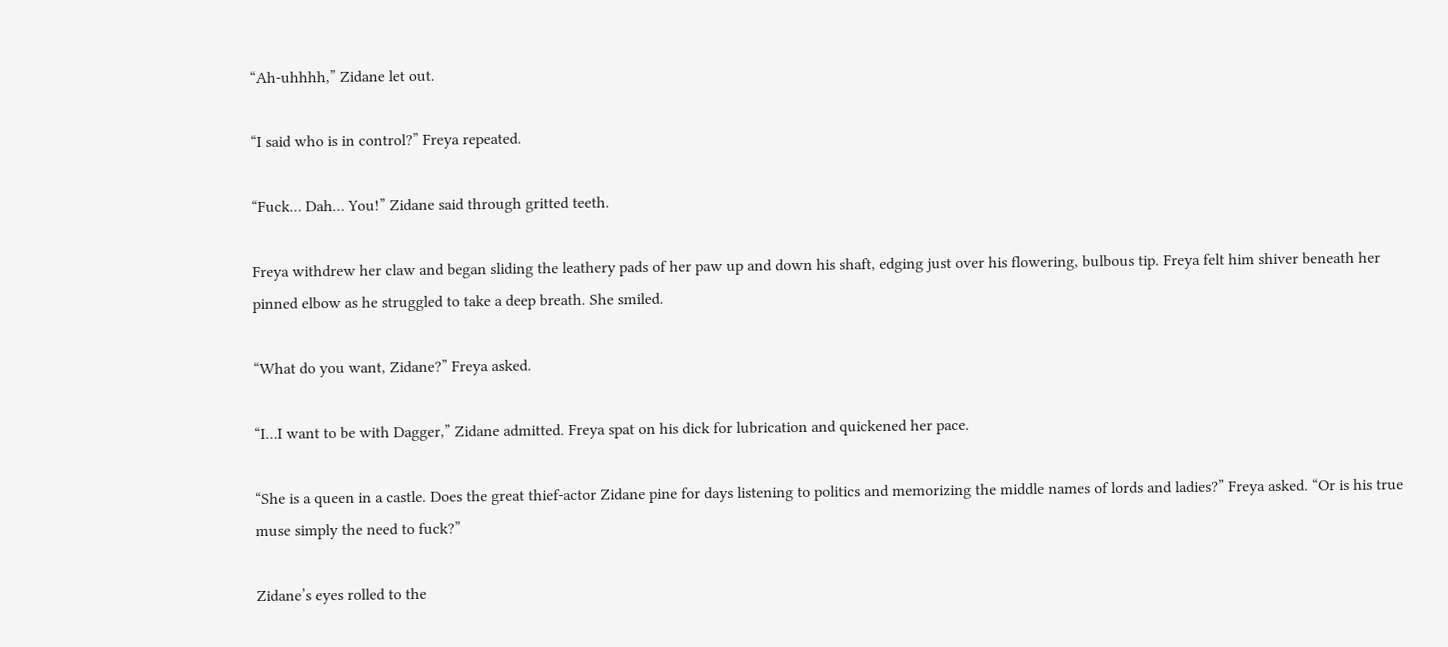“Ah-uhhhh,” Zidane let out.

“I said who is in control?” Freya repeated.

“Fuck… Dah… You!” Zidane said through gritted teeth.

Freya withdrew her claw and began sliding the leathery pads of her paw up and down his shaft, edging just over his flowering, bulbous tip. Freya felt him shiver beneath her pinned elbow as he struggled to take a deep breath. She smiled.

“What do you want, Zidane?” Freya asked.

“I…I want to be with Dagger,” Zidane admitted. Freya spat on his dick for lubrication and quickened her pace.

“She is a queen in a castle. Does the great thief-actor Zidane pine for days listening to politics and memorizing the middle names of lords and ladies?” Freya asked. “Or is his true muse simply the need to fuck?”

Zidane’s eyes rolled to the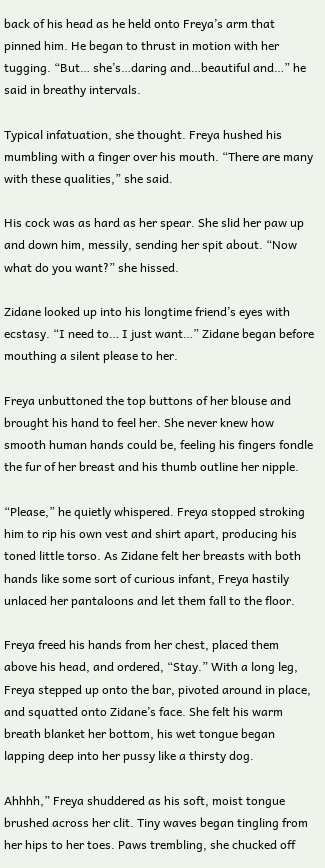back of his head as he held onto Freya’s arm that pinned him. He began to thrust in motion with her tugging. “But… she’s…daring and…beautiful and…” he said in breathy intervals.

Typical infatuation, she thought. Freya hushed his mumbling with a finger over his mouth. “There are many with these qualities,” she said.

His cock was as hard as her spear. She slid her paw up and down him, messily, sending her spit about. “Now what do you want?” she hissed.

Zidane looked up into his longtime friend’s eyes with ecstasy. “I need to… I just want…” Zidane began before mouthing a silent please to her.

Freya unbuttoned the top buttons of her blouse and brought his hand to feel her. She never knew how smooth human hands could be, feeling his fingers fondle the fur of her breast and his thumb outline her nipple.

“Please,” he quietly whispered. Freya stopped stroking him to rip his own vest and shirt apart, producing his toned little torso. As Zidane felt her breasts with both hands like some sort of curious infant, Freya hastily unlaced her pantaloons and let them fall to the floor.

Freya freed his hands from her chest, placed them above his head, and ordered, “Stay.” With a long leg, Freya stepped up onto the bar, pivoted around in place, and squatted onto Zidane’s face. She felt his warm breath blanket her bottom, his wet tongue began lapping deep into her pussy like a thirsty dog.

Ahhhh,” Freya shuddered as his soft, moist tongue brushed across her clit. Tiny waves began tingling from her hips to her toes. Paws trembling, she chucked off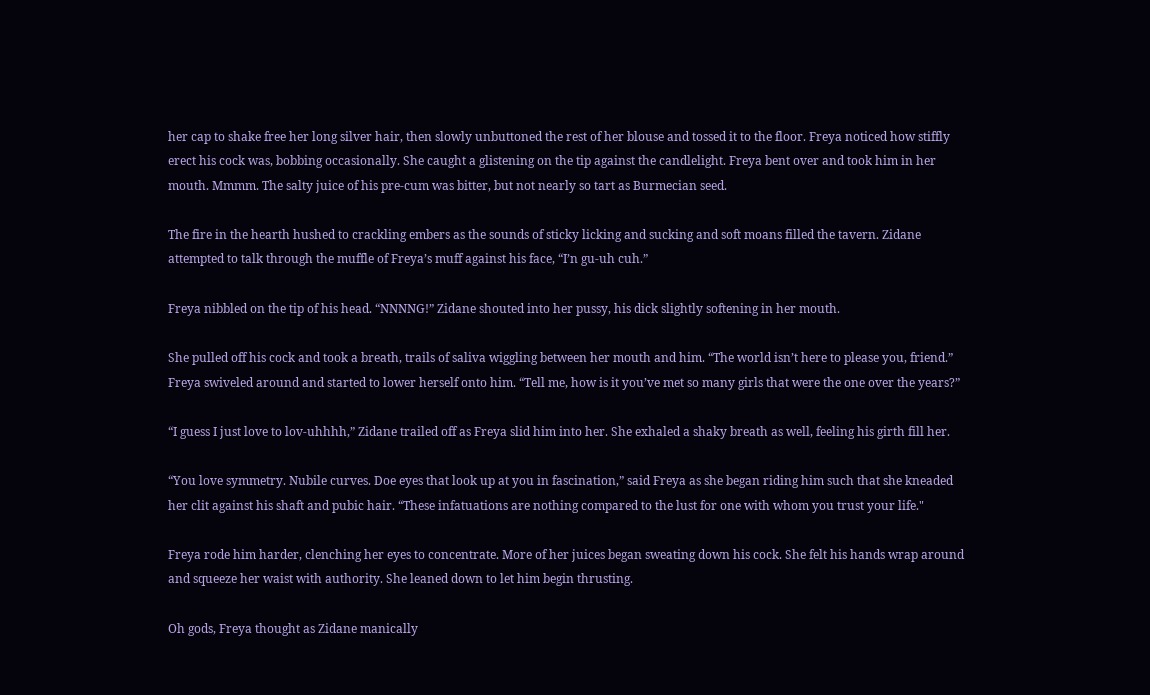her cap to shake free her long silver hair, then slowly unbuttoned the rest of her blouse and tossed it to the floor. Freya noticed how stiffly erect his cock was, bobbing occasionally. She caught a glistening on the tip against the candlelight. Freya bent over and took him in her mouth. Mmmm. The salty juice of his pre-cum was bitter, but not nearly so tart as Burmecian seed.

The fire in the hearth hushed to crackling embers as the sounds of sticky licking and sucking and soft moans filled the tavern. Zidane attempted to talk through the muffle of Freya’s muff against his face, “I’n gu-uh cuh.”

Freya nibbled on the tip of his head. “NNNNG!” Zidane shouted into her pussy, his dick slightly softening in her mouth.

She pulled off his cock and took a breath, trails of saliva wiggling between her mouth and him. “The world isn’t here to please you, friend.” Freya swiveled around and started to lower herself onto him. “Tell me, how is it you’ve met so many girls that were the one over the years?”

“I guess I just love to lov-uhhhh,” Zidane trailed off as Freya slid him into her. She exhaled a shaky breath as well, feeling his girth fill her.

“You love symmetry. Nubile curves. Doe eyes that look up at you in fascination,” said Freya as she began riding him such that she kneaded her clit against his shaft and pubic hair. “These infatuations are nothing compared to the lust for one with whom you trust your life."

Freya rode him harder, clenching her eyes to concentrate. More of her juices began sweating down his cock. She felt his hands wrap around and squeeze her waist with authority. She leaned down to let him begin thrusting.

Oh gods, Freya thought as Zidane manically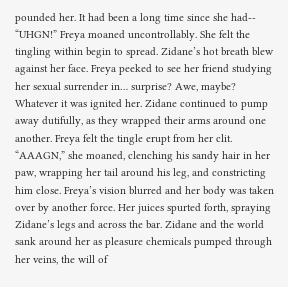pounded her. It had been a long time since she had-- “UHGN!” Freya moaned uncontrollably. She felt the tingling within begin to spread. Zidane’s hot breath blew against her face. Freya peeked to see her friend studying her sexual surrender in… surprise? Awe, maybe? Whatever it was ignited her. Zidane continued to pump away dutifully, as they wrapped their arms around one another. Freya felt the tingle erupt from her clit. “AAAGN,” she moaned, clenching his sandy hair in her paw, wrapping her tail around his leg, and constricting him close. Freya’s vision blurred and her body was taken over by another force. Her juices spurted forth, spraying Zidane’s legs and across the bar. Zidane and the world sank around her as pleasure chemicals pumped through her veins, the will of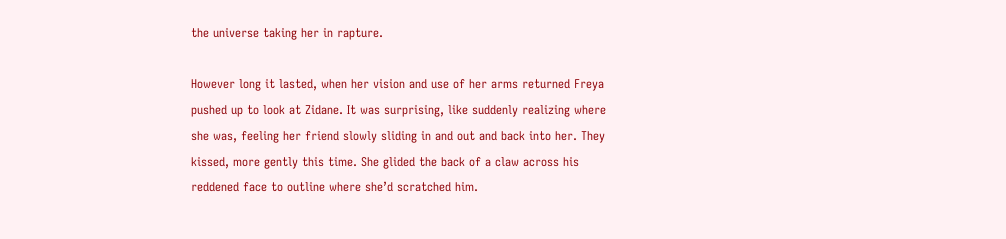the universe taking her in rapture.

However long it lasted, when her vision and use of her arms returned Freya pushed up to look at Zidane. It was surprising, like suddenly realizing where she was, feeling her friend slowly sliding in and out and back into her. They kissed, more gently this time. She glided the back of a claw across his reddened face to outline where she’d scratched him.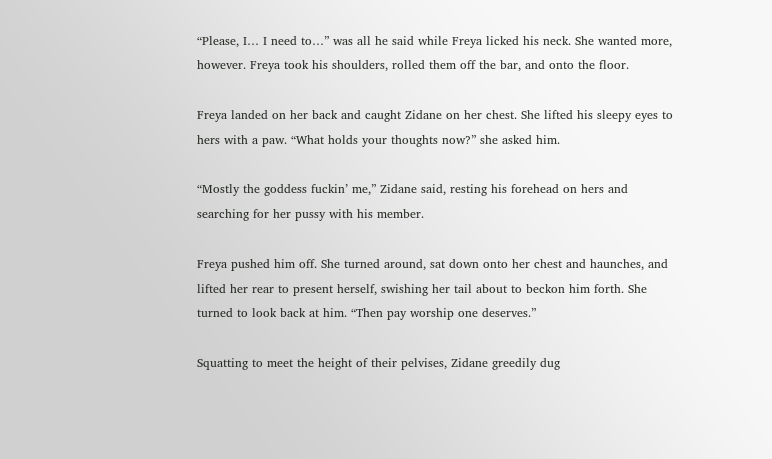“Please, I… I need to…” was all he said while Freya licked his neck. She wanted more, however. Freya took his shoulders, rolled them off the bar, and onto the floor.

Freya landed on her back and caught Zidane on her chest. She lifted his sleepy eyes to hers with a paw. “What holds your thoughts now?” she asked him.

“Mostly the goddess fuckin’ me,” Zidane said, resting his forehead on hers and searching for her pussy with his member.

Freya pushed him off. She turned around, sat down onto her chest and haunches, and lifted her rear to present herself, swishing her tail about to beckon him forth. She turned to look back at him. “Then pay worship one deserves.”

Squatting to meet the height of their pelvises, Zidane greedily dug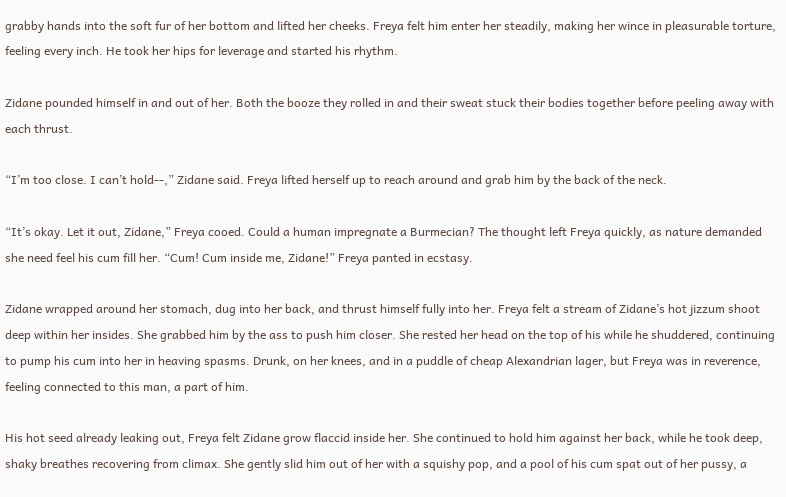grabby hands into the soft fur of her bottom and lifted her cheeks. Freya felt him enter her steadily, making her wince in pleasurable torture, feeling every inch. He took her hips for leverage and started his rhythm.

Zidane pounded himself in and out of her. Both the booze they rolled in and their sweat stuck their bodies together before peeling away with each thrust.

“I’m too close. I can’t hold--,” Zidane said. Freya lifted herself up to reach around and grab him by the back of the neck.

“It’s okay. Let it out, Zidane,” Freya cooed. Could a human impregnate a Burmecian? The thought left Freya quickly, as nature demanded she need feel his cum fill her. “Cum! Cum inside me, Zidane!” Freya panted in ecstasy.

Zidane wrapped around her stomach, dug into her back, and thrust himself fully into her. Freya felt a stream of Zidane’s hot jizzum shoot deep within her insides. She grabbed him by the ass to push him closer. She rested her head on the top of his while he shuddered, continuing to pump his cum into her in heaving spasms. Drunk, on her knees, and in a puddle of cheap Alexandrian lager, but Freya was in reverence, feeling connected to this man, a part of him.

His hot seed already leaking out, Freya felt Zidane grow flaccid inside her. She continued to hold him against her back, while he took deep, shaky breathes recovering from climax. She gently slid him out of her with a squishy pop, and a pool of his cum spat out of her pussy, a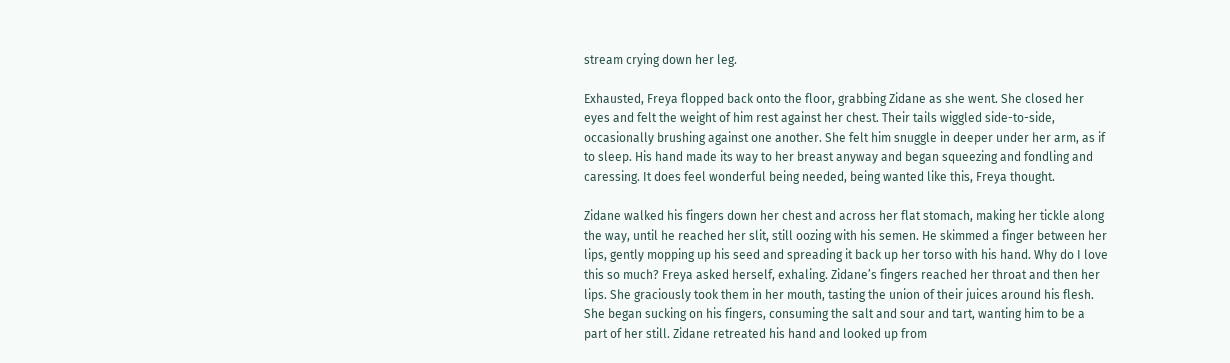stream crying down her leg.

Exhausted, Freya flopped back onto the floor, grabbing Zidane as she went. She closed her eyes and felt the weight of him rest against her chest. Their tails wiggled side-to-side, occasionally brushing against one another. She felt him snuggle in deeper under her arm, as if to sleep. His hand made its way to her breast anyway and began squeezing and fondling and caressing. It does feel wonderful being needed, being wanted like this, Freya thought.

Zidane walked his fingers down her chest and across her flat stomach, making her tickle along the way, until he reached her slit, still oozing with his semen. He skimmed a finger between her lips, gently mopping up his seed and spreading it back up her torso with his hand. Why do I love this so much? Freya asked herself, exhaling. Zidane’s fingers reached her throat and then her lips. She graciously took them in her mouth, tasting the union of their juices around his flesh. She began sucking on his fingers, consuming the salt and sour and tart, wanting him to be a part of her still. Zidane retreated his hand and looked up from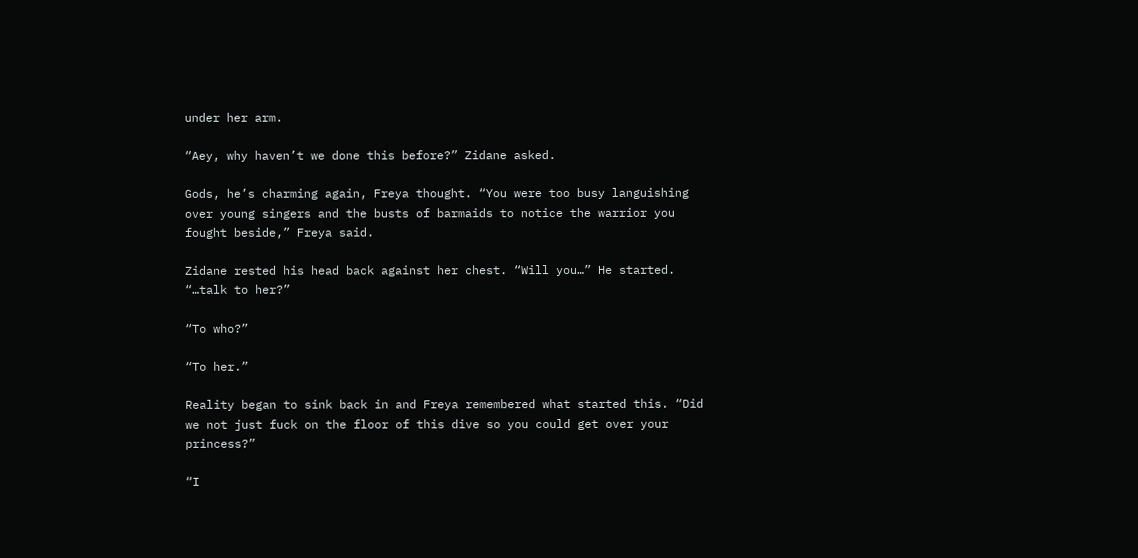under her arm.

“Aey, why haven’t we done this before?” Zidane asked.

Gods, he’s charming again, Freya thought. “You were too busy languishing over young singers and the busts of barmaids to notice the warrior you fought beside,” Freya said.

Zidane rested his head back against her chest. “Will you…” He started. “…talk to her?”

“To who?”

“To her.”

Reality began to sink back in and Freya remembered what started this. “Did we not just fuck on the floor of this dive so you could get over your princess?”

“I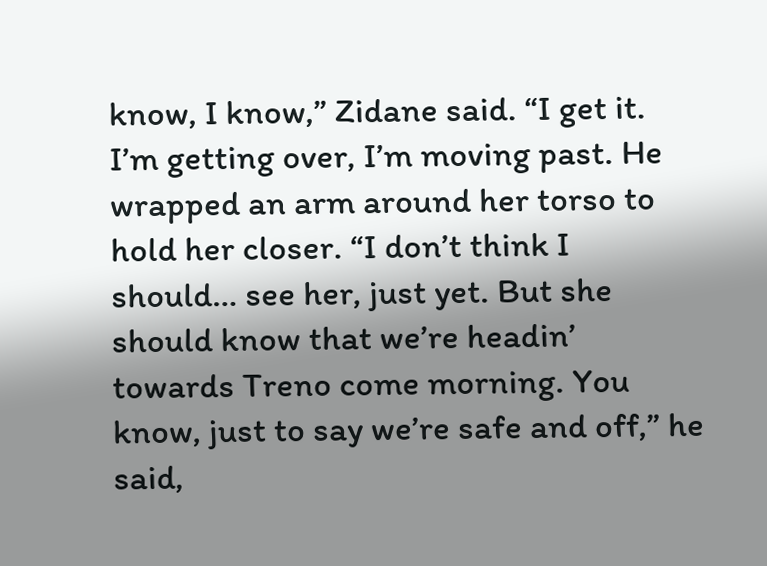know, I know,” Zidane said. “I get it. I’m getting over, I’m moving past. He wrapped an arm around her torso to hold her closer. “I don’t think I should… see her, just yet. But she should know that we’re headin’ towards Treno come morning. You know, just to say we’re safe and off,” he said,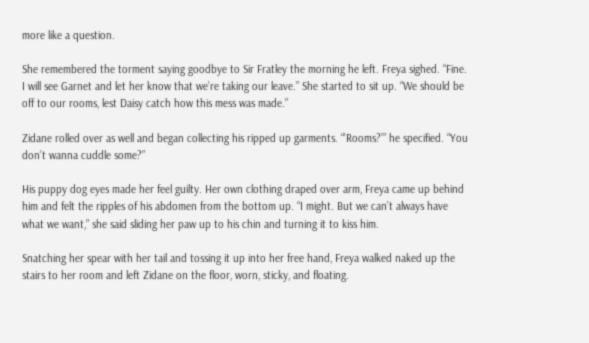more like a question.

She remembered the torment saying goodbye to Sir Fratley the morning he left. Freya sighed. “Fine. I will see Garnet and let her know that we’re taking our leave.” She started to sit up. “We should be off to our rooms, lest Daisy catch how this mess was made.”

Zidane rolled over as well and began collecting his ripped up garments. “’Rooms?’” he specified. “You don’t wanna cuddle some?”

His puppy dog eyes made her feel guilty. Her own clothing draped over arm, Freya came up behind him and felt the ripples of his abdomen from the bottom up. “I might. But we can’t always have what we want,” she said sliding her paw up to his chin and turning it to kiss him.

Snatching her spear with her tail and tossing it up into her free hand, Freya walked naked up the stairs to her room and left Zidane on the floor, worn, sticky, and floating.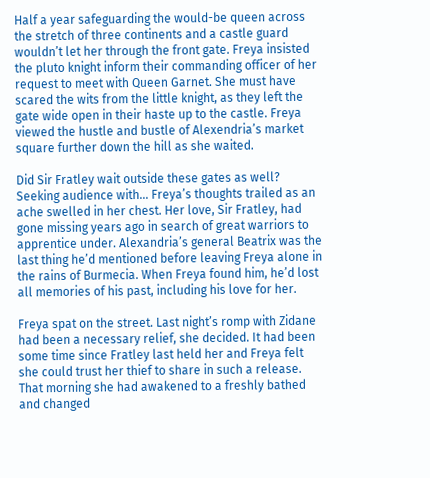Half a year safeguarding the would-be queen across the stretch of three continents and a castle guard wouldn’t let her through the front gate. Freya insisted the pluto knight inform their commanding officer of her request to meet with Queen Garnet. She must have scared the wits from the little knight, as they left the gate wide open in their haste up to the castle. Freya viewed the hustle and bustle of Alexendria’s market square further down the hill as she waited.

Did Sir Fratley wait outside these gates as well? Seeking audience with… Freya’s thoughts trailed as an ache swelled in her chest. Her love, Sir Fratley, had gone missing years ago in search of great warriors to apprentice under. Alexandria’s general Beatrix was the last thing he’d mentioned before leaving Freya alone in the rains of Burmecia. When Freya found him, he’d lost all memories of his past, including his love for her.

Freya spat on the street. Last night’s romp with Zidane had been a necessary relief, she decided. It had been some time since Fratley last held her and Freya felt she could trust her thief to share in such a release. That morning she had awakened to a freshly bathed and changed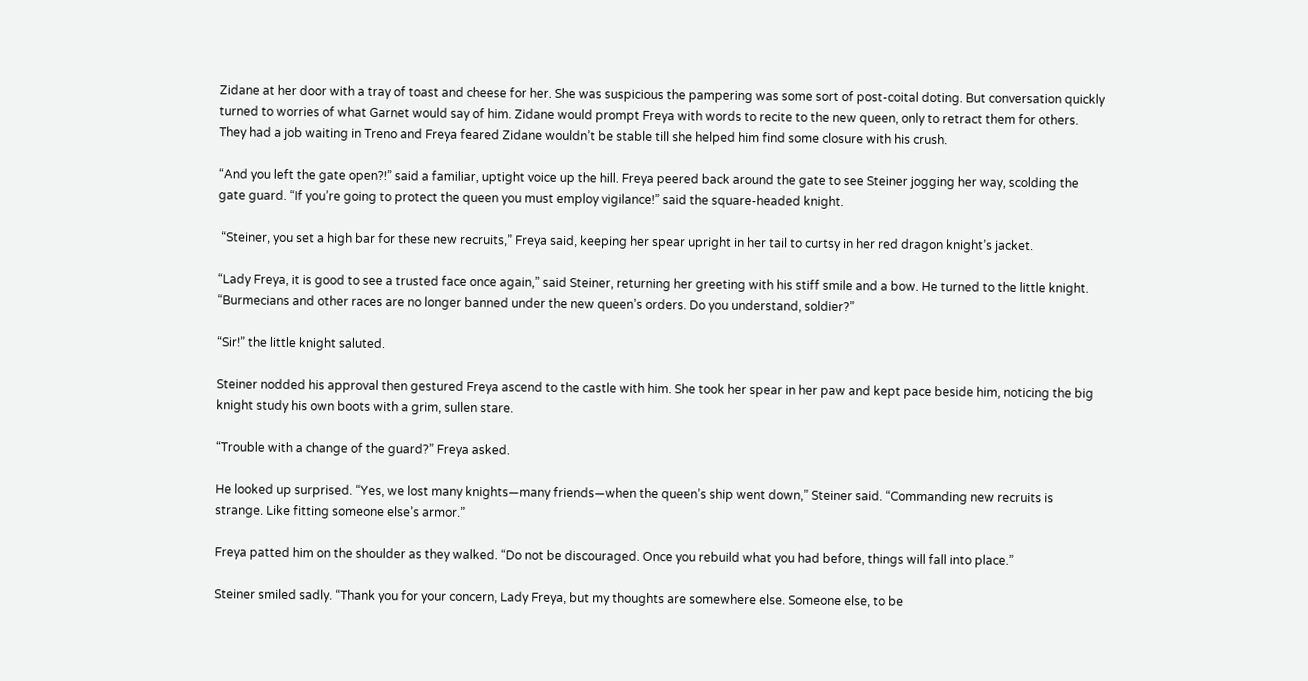Zidane at her door with a tray of toast and cheese for her. She was suspicious the pampering was some sort of post-coital doting. But conversation quickly turned to worries of what Garnet would say of him. Zidane would prompt Freya with words to recite to the new queen, only to retract them for others. They had a job waiting in Treno and Freya feared Zidane wouldn’t be stable till she helped him find some closure with his crush.

“And you left the gate open?!” said a familiar, uptight voice up the hill. Freya peered back around the gate to see Steiner jogging her way, scolding the gate guard. “If you’re going to protect the queen you must employ vigilance!” said the square-headed knight.

 “Steiner, you set a high bar for these new recruits,” Freya said, keeping her spear upright in her tail to curtsy in her red dragon knight’s jacket.

“Lady Freya, it is good to see a trusted face once again,” said Steiner, returning her greeting with his stiff smile and a bow. He turned to the little knight. “Burmecians and other races are no longer banned under the new queen’s orders. Do you understand, soldier?”

“Sir!” the little knight saluted.

Steiner nodded his approval then gestured Freya ascend to the castle with him. She took her spear in her paw and kept pace beside him, noticing the big knight study his own boots with a grim, sullen stare.

“Trouble with a change of the guard?” Freya asked.

He looked up surprised. “Yes, we lost many knights—many friends—when the queen’s ship went down,” Steiner said. “Commanding new recruits is strange. Like fitting someone else’s armor.”

Freya patted him on the shoulder as they walked. “Do not be discouraged. Once you rebuild what you had before, things will fall into place.”

Steiner smiled sadly. “Thank you for your concern, Lady Freya, but my thoughts are somewhere else. Someone else, to be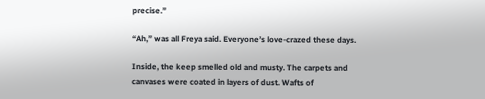precise.”

“Ah,” was all Freya said. Everyone’s love-crazed these days.

Inside, the keep smelled old and musty. The carpets and canvases were coated in layers of dust. Wafts of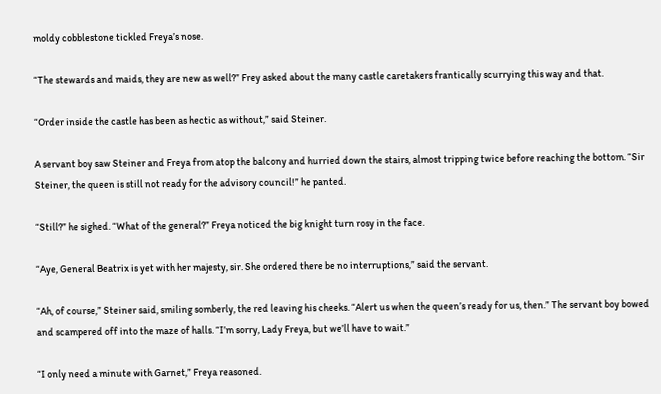moldy cobblestone tickled Freya’s nose.

“The stewards and maids, they are new as well?” Frey asked about the many castle caretakers frantically scurrying this way and that.

“Order inside the castle has been as hectic as without,” said Steiner.

A servant boy saw Steiner and Freya from atop the balcony and hurried down the stairs, almost tripping twice before reaching the bottom. “Sir Steiner, the queen is still not ready for the advisory council!” he panted.

“Still?” he sighed. “What of the general?” Freya noticed the big knight turn rosy in the face.

“Aye, General Beatrix is yet with her majesty, sir. She ordered there be no interruptions,” said the servant.

“Ah, of course,” Steiner said, smiling somberly, the red leaving his cheeks. “Alert us when the queen’s ready for us, then.” The servant boy bowed and scampered off into the maze of halls. “I’m sorry, Lady Freya, but we’ll have to wait.”

“I only need a minute with Garnet,” Freya reasoned.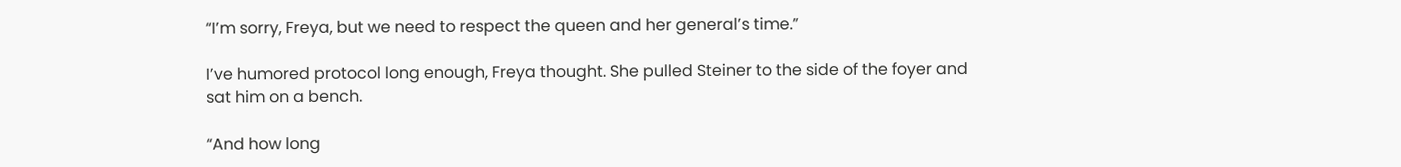“I’m sorry, Freya, but we need to respect the queen and her general’s time.”

I’ve humored protocol long enough, Freya thought. She pulled Steiner to the side of the foyer and sat him on a bench.

“And how long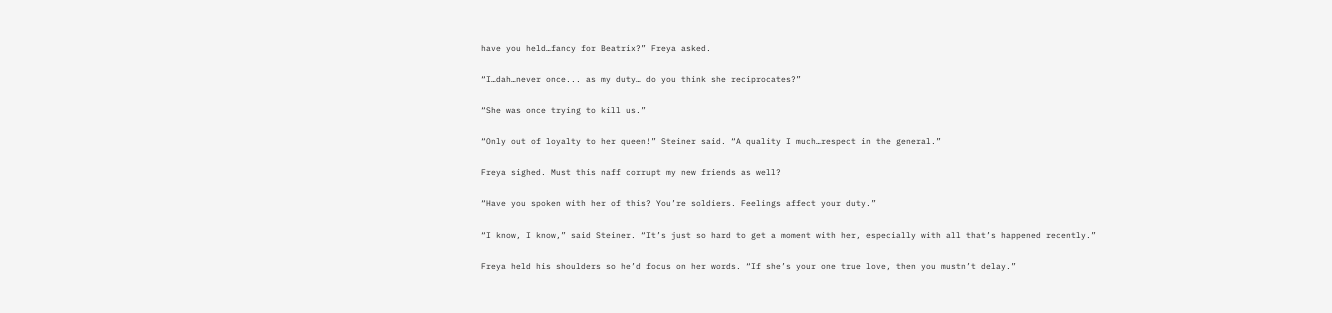have you held…fancy for Beatrix?” Freya asked.

“I…dah…never once... as my duty… do you think she reciprocates?”

“She was once trying to kill us.”

“Only out of loyalty to her queen!” Steiner said. “A quality I much…respect in the general.”

Freya sighed. Must this naff corrupt my new friends as well?

“Have you spoken with her of this? You’re soldiers. Feelings affect your duty.”

“I know, I know,” said Steiner. “It’s just so hard to get a moment with her, especially with all that’s happened recently.”

Freya held his shoulders so he’d focus on her words. “If she’s your one true love, then you mustn’t delay.”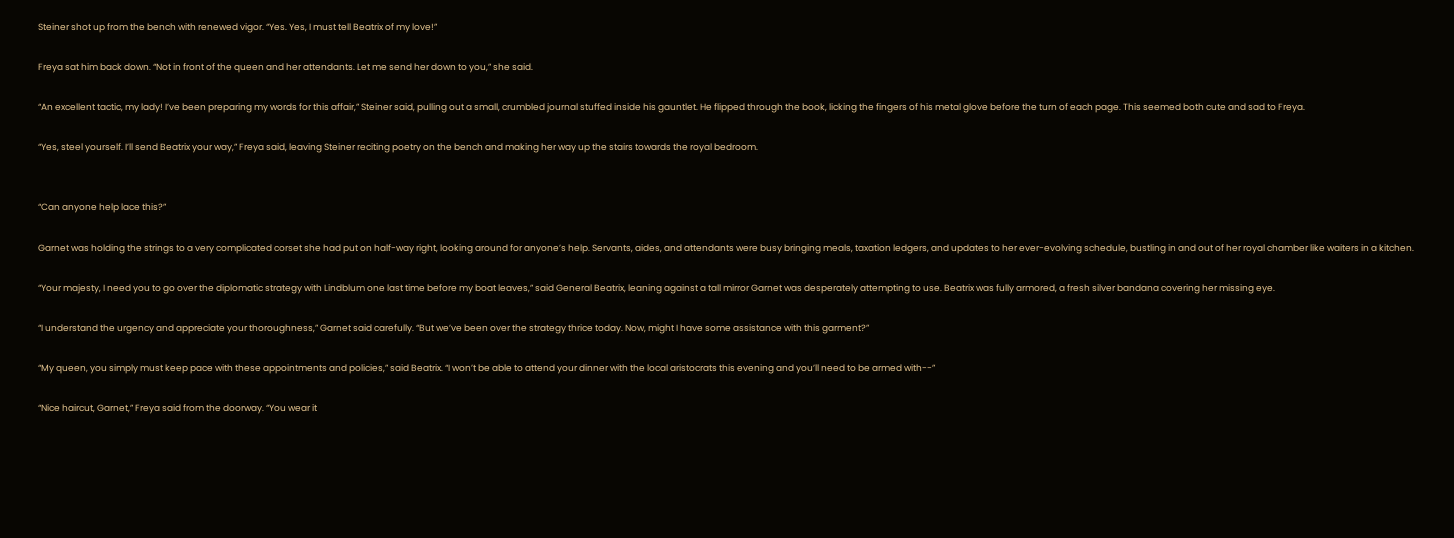Steiner shot up from the bench with renewed vigor. “Yes. Yes, I must tell Beatrix of my love!”

Freya sat him back down. “Not in front of the queen and her attendants. Let me send her down to you,” she said.

“An excellent tactic, my lady! I’ve been preparing my words for this affair,” Steiner said, pulling out a small, crumbled journal stuffed inside his gauntlet. He flipped through the book, licking the fingers of his metal glove before the turn of each page. This seemed both cute and sad to Freya.

“Yes, steel yourself. I’ll send Beatrix your way,” Freya said, leaving Steiner reciting poetry on the bench and making her way up the stairs towards the royal bedroom.


“Can anyone help lace this?”

Garnet was holding the strings to a very complicated corset she had put on half-way right, looking around for anyone’s help. Servants, aides, and attendants were busy bringing meals, taxation ledgers, and updates to her ever-evolving schedule, bustling in and out of her royal chamber like waiters in a kitchen.

“Your majesty, I need you to go over the diplomatic strategy with Lindblum one last time before my boat leaves,” said General Beatrix, leaning against a tall mirror Garnet was desperately attempting to use. Beatrix was fully armored, a fresh silver bandana covering her missing eye.

“I understand the urgency and appreciate your thoroughness,” Garnet said carefully. “But we’ve been over the strategy thrice today. Now, might I have some assistance with this garment?”

“My queen, you simply must keep pace with these appointments and policies,” said Beatrix. “I won’t be able to attend your dinner with the local aristocrats this evening and you’ll need to be armed with--”

“Nice haircut, Garnet,” Freya said from the doorway. “You wear it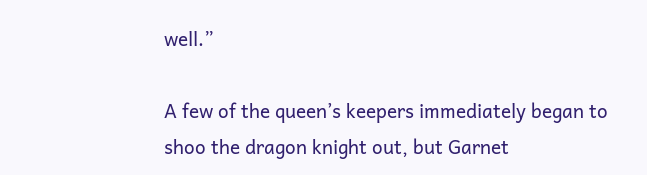well.”

A few of the queen’s keepers immediately began to shoo the dragon knight out, but Garnet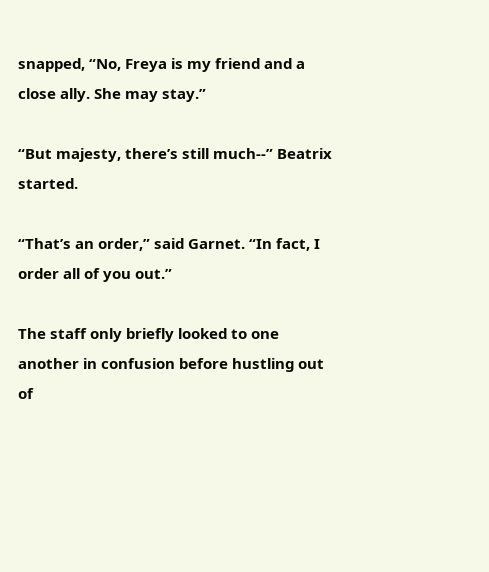snapped, “No, Freya is my friend and a close ally. She may stay.”

“But majesty, there’s still much--” Beatrix started.

“That’s an order,” said Garnet. “In fact, I order all of you out.”

The staff only briefly looked to one another in confusion before hustling out of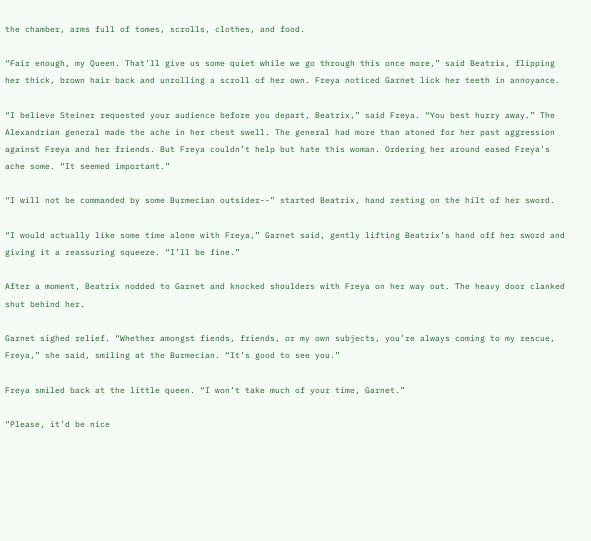the chamber, arms full of tomes, scrolls, clothes, and food.

“Fair enough, my Queen. That’ll give us some quiet while we go through this once more,” said Beatrix, flipping her thick, brown hair back and unrolling a scroll of her own. Freya noticed Garnet lick her teeth in annoyance.

“I believe Steiner requested your audience before you depart, Beatrix,” said Freya. “You best hurry away.” The Alexandrian general made the ache in her chest swell. The general had more than atoned for her past aggression against Freya and her friends. But Freya couldn’t help but hate this woman. Ordering her around eased Freya’s ache some. “It seemed important.”

“I will not be commanded by some Burmecian outsider--” started Beatrix, hand resting on the hilt of her sword.

“I would actually like some time alone with Freya,” Garnet said, gently lifting Beatrix’s hand off her sword and giving it a reassuring squeeze. “I’ll be fine.”

After a moment, Beatrix nodded to Garnet and knocked shoulders with Freya on her way out. The heavy door clanked shut behind her.

Garnet sighed relief. “Whether amongst fiends, friends, or my own subjects, you’re always coming to my rescue, Freya,” she said, smiling at the Burmecian. “It’s good to see you.”

Freya smiled back at the little queen. “I won’t take much of your time, Garnet.”

“Please, it’d be nice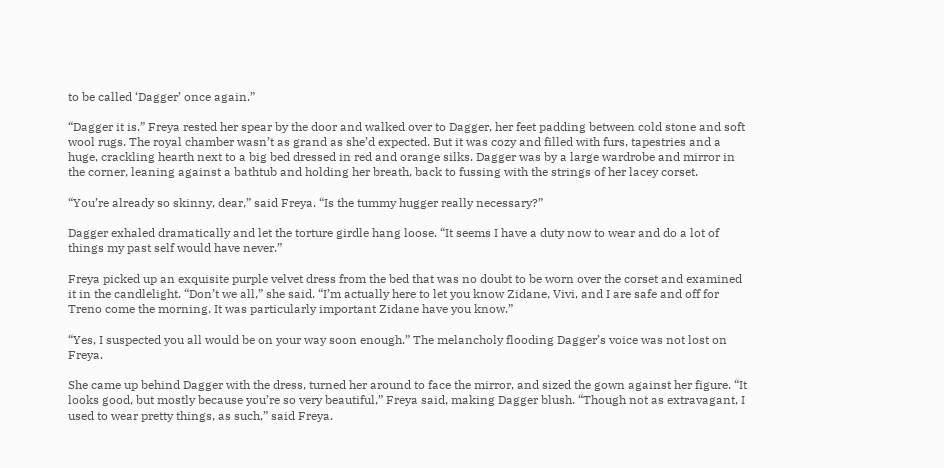to be called ‘Dagger’ once again.”

“Dagger it is.” Freya rested her spear by the door and walked over to Dagger, her feet padding between cold stone and soft wool rugs. The royal chamber wasn’t as grand as she’d expected. But it was cozy and filled with furs, tapestries and a huge, crackling hearth next to a big bed dressed in red and orange silks. Dagger was by a large wardrobe and mirror in the corner, leaning against a bathtub and holding her breath, back to fussing with the strings of her lacey corset.

“You’re already so skinny, dear,” said Freya. “Is the tummy hugger really necessary?”

Dagger exhaled dramatically and let the torture girdle hang loose. “It seems I have a duty now to wear and do a lot of things my past self would have never.”

Freya picked up an exquisite purple velvet dress from the bed that was no doubt to be worn over the corset and examined it in the candlelight. “Don’t we all,” she said. “I’m actually here to let you know Zidane, Vivi, and I are safe and off for Treno come the morning. It was particularly important Zidane have you know.”

“Yes, I suspected you all would be on your way soon enough.” The melancholy flooding Dagger’s voice was not lost on Freya.

She came up behind Dagger with the dress, turned her around to face the mirror, and sized the gown against her figure. “It looks good, but mostly because you’re so very beautiful,” Freya said, making Dagger blush. “Though not as extravagant, I used to wear pretty things, as such,” said Freya.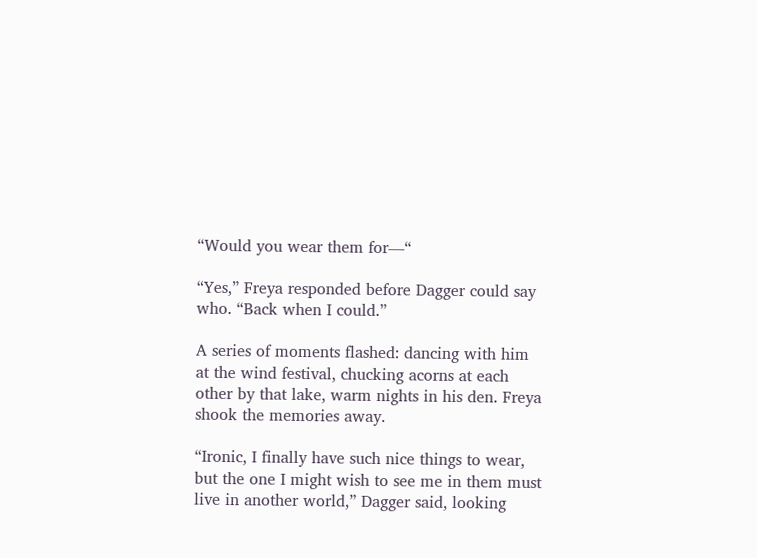“Would you wear them for—“

“Yes,” Freya responded before Dagger could say who. “Back when I could.”

A series of moments flashed: dancing with him at the wind festival, chucking acorns at each other by that lake, warm nights in his den. Freya shook the memories away.

“Ironic, I finally have such nice things to wear, but the one I might wish to see me in them must live in another world,” Dagger said, looking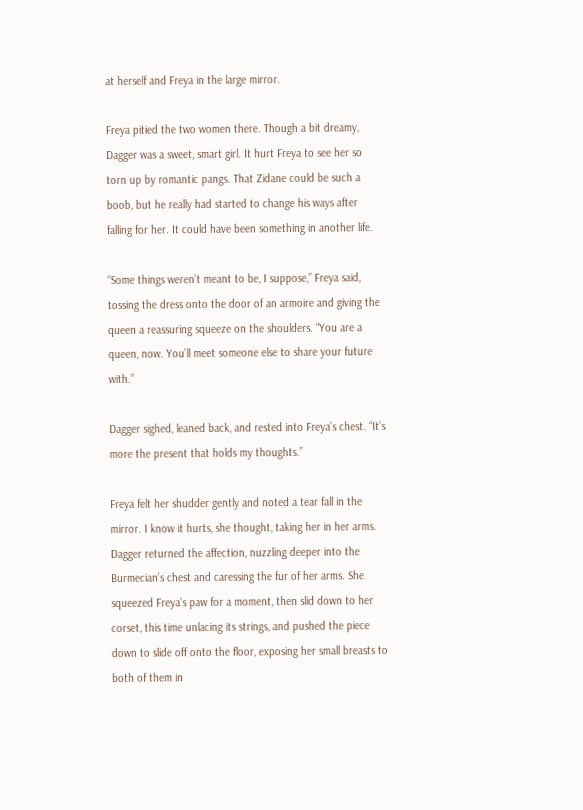at herself and Freya in the large mirror.

Freya pitied the two women there. Though a bit dreamy, Dagger was a sweet, smart girl. It hurt Freya to see her so torn up by romantic pangs. That Zidane could be such a boob, but he really had started to change his ways after falling for her. It could have been something in another life.

“Some things weren’t meant to be, I suppose,” Freya said, tossing the dress onto the door of an armoire and giving the queen a reassuring squeeze on the shoulders. “You are a queen, now. You’ll meet someone else to share your future with.”

Dagger sighed, leaned back, and rested into Freya’s chest. “It’s more the present that holds my thoughts.”

Freya felt her shudder gently and noted a tear fall in the mirror. I know it hurts, she thought, taking her in her arms. Dagger returned the affection, nuzzling deeper into the Burmecian’s chest and caressing the fur of her arms. She squeezed Freya’s paw for a moment, then slid down to her corset, this time unlacing its strings, and pushed the piece down to slide off onto the floor, exposing her small breasts to both of them in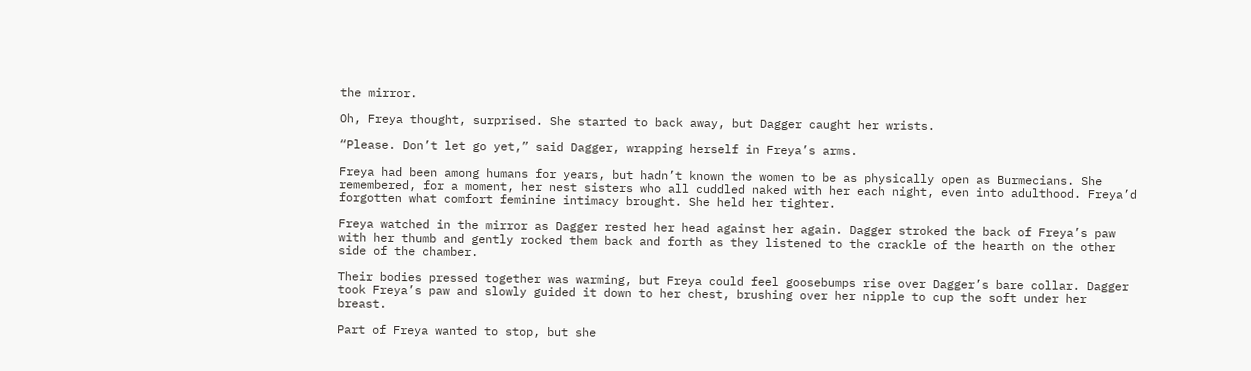the mirror.

Oh, Freya thought, surprised. She started to back away, but Dagger caught her wrists.

“Please. Don’t let go yet,” said Dagger, wrapping herself in Freya’s arms.

Freya had been among humans for years, but hadn’t known the women to be as physically open as Burmecians. She remembered, for a moment, her nest sisters who all cuddled naked with her each night, even into adulthood. Freya’d forgotten what comfort feminine intimacy brought. She held her tighter.

Freya watched in the mirror as Dagger rested her head against her again. Dagger stroked the back of Freya’s paw with her thumb and gently rocked them back and forth as they listened to the crackle of the hearth on the other side of the chamber.

Their bodies pressed together was warming, but Freya could feel goosebumps rise over Dagger’s bare collar. Dagger took Freya’s paw and slowly guided it down to her chest, brushing over her nipple to cup the soft under her breast.

Part of Freya wanted to stop, but she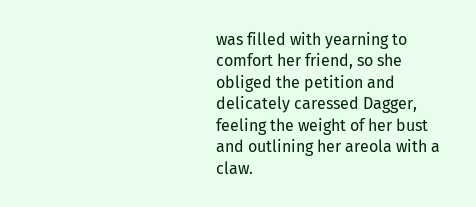was filled with yearning to comfort her friend, so she obliged the petition and delicately caressed Dagger, feeling the weight of her bust and outlining her areola with a claw.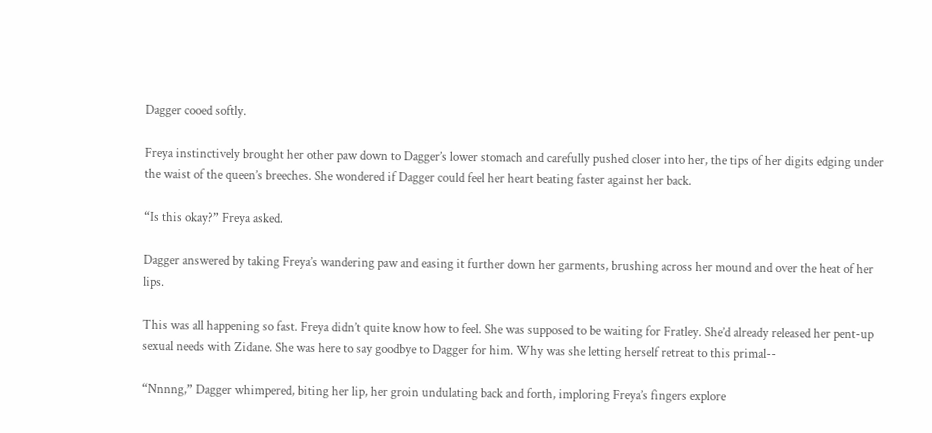Dagger cooed softly.

Freya instinctively brought her other paw down to Dagger’s lower stomach and carefully pushed closer into her, the tips of her digits edging under the waist of the queen’s breeches. She wondered if Dagger could feel her heart beating faster against her back.

“Is this okay?” Freya asked.

Dagger answered by taking Freya’s wandering paw and easing it further down her garments, brushing across her mound and over the heat of her lips.

This was all happening so fast. Freya didn’t quite know how to feel. She was supposed to be waiting for Fratley. She’d already released her pent-up sexual needs with Zidane. She was here to say goodbye to Dagger for him. Why was she letting herself retreat to this primal--

“Nnnng,” Dagger whimpered, biting her lip, her groin undulating back and forth, imploring Freya’s fingers explore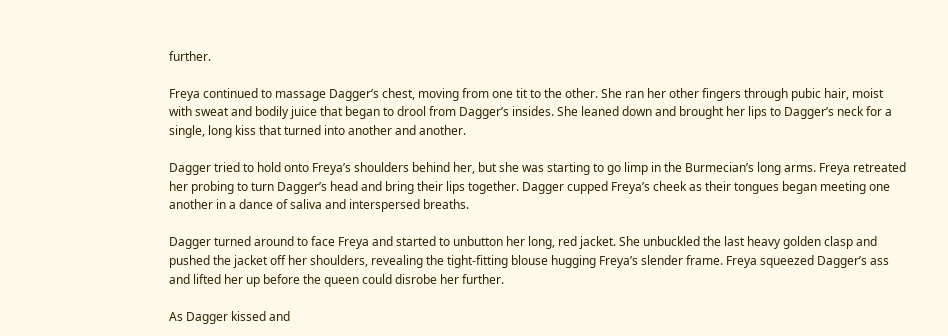further.

Freya continued to massage Dagger’s chest, moving from one tit to the other. She ran her other fingers through pubic hair, moist with sweat and bodily juice that began to drool from Dagger’s insides. She leaned down and brought her lips to Dagger’s neck for a single, long kiss that turned into another and another.

Dagger tried to hold onto Freya’s shoulders behind her, but she was starting to go limp in the Burmecian’s long arms. Freya retreated her probing to turn Dagger’s head and bring their lips together. Dagger cupped Freya’s cheek as their tongues began meeting one another in a dance of saliva and interspersed breaths.

Dagger turned around to face Freya and started to unbutton her long, red jacket. She unbuckled the last heavy golden clasp and pushed the jacket off her shoulders, revealing the tight-fitting blouse hugging Freya’s slender frame. Freya squeezed Dagger’s ass and lifted her up before the queen could disrobe her further.

As Dagger kissed and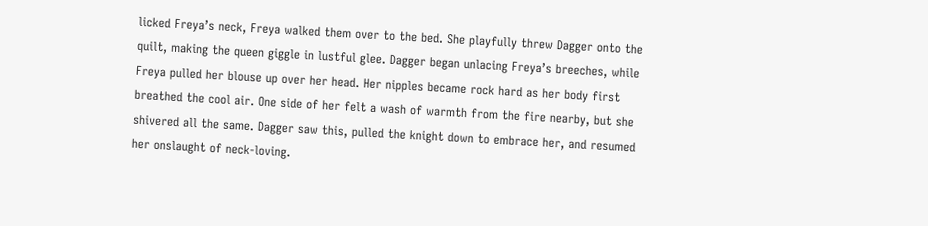licked Freya’s neck, Freya walked them over to the bed. She playfully threw Dagger onto the quilt, making the queen giggle in lustful glee. Dagger began unlacing Freya’s breeches, while Freya pulled her blouse up over her head. Her nipples became rock hard as her body first breathed the cool air. One side of her felt a wash of warmth from the fire nearby, but she shivered all the same. Dagger saw this, pulled the knight down to embrace her, and resumed her onslaught of neck-loving.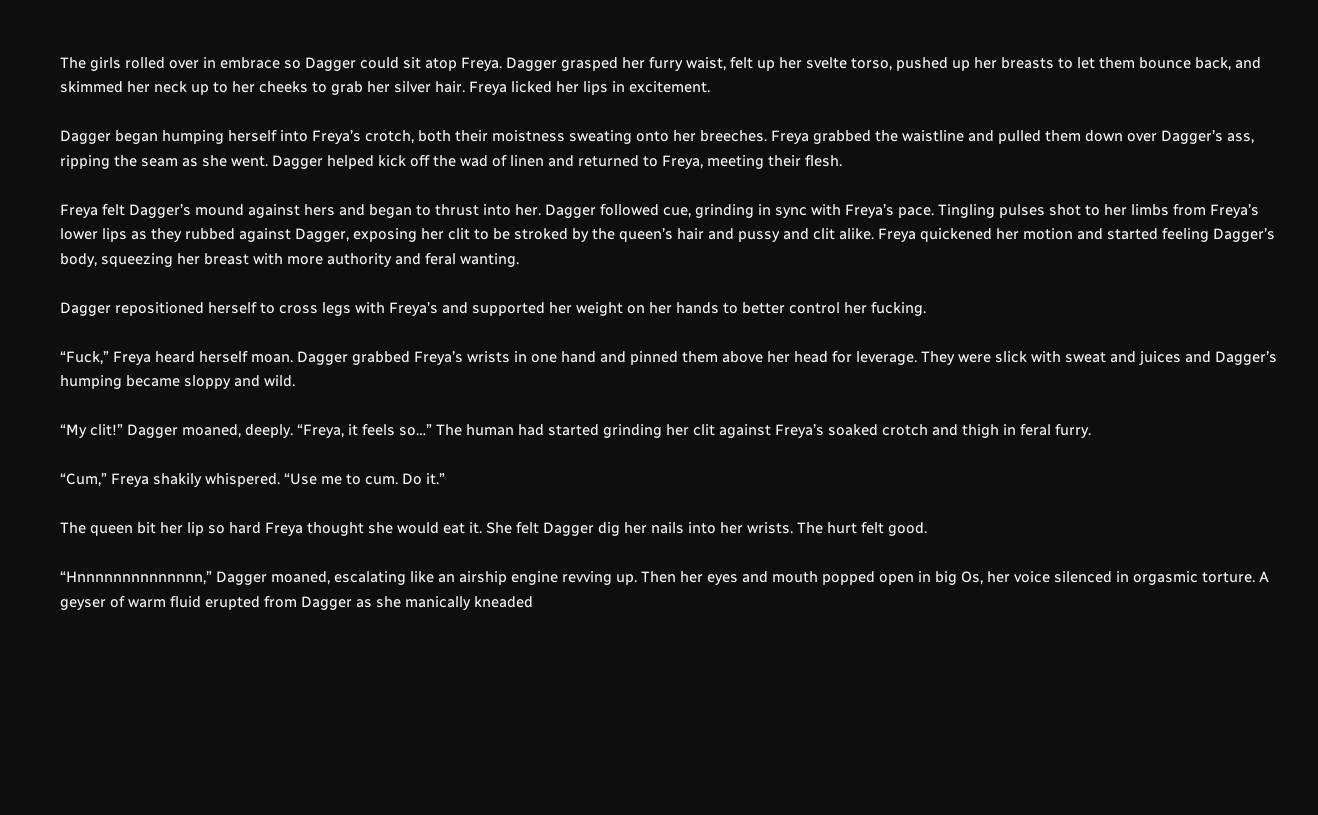The girls rolled over in embrace so Dagger could sit atop Freya. Dagger grasped her furry waist, felt up her svelte torso, pushed up her breasts to let them bounce back, and skimmed her neck up to her cheeks to grab her silver hair. Freya licked her lips in excitement.

Dagger began humping herself into Freya’s crotch, both their moistness sweating onto her breeches. Freya grabbed the waistline and pulled them down over Dagger’s ass, ripping the seam as she went. Dagger helped kick off the wad of linen and returned to Freya, meeting their flesh.

Freya felt Dagger’s mound against hers and began to thrust into her. Dagger followed cue, grinding in sync with Freya’s pace. Tingling pulses shot to her limbs from Freya’s lower lips as they rubbed against Dagger, exposing her clit to be stroked by the queen’s hair and pussy and clit alike. Freya quickened her motion and started feeling Dagger’s body, squeezing her breast with more authority and feral wanting.

Dagger repositioned herself to cross legs with Freya’s and supported her weight on her hands to better control her fucking.

“Fuck,” Freya heard herself moan. Dagger grabbed Freya’s wrists in one hand and pinned them above her head for leverage. They were slick with sweat and juices and Dagger’s humping became sloppy and wild.

“My clit!” Dagger moaned, deeply. “Freya, it feels so…” The human had started grinding her clit against Freya’s soaked crotch and thigh in feral furry.

“Cum,” Freya shakily whispered. “Use me to cum. Do it.”

The queen bit her lip so hard Freya thought she would eat it. She felt Dagger dig her nails into her wrists. The hurt felt good.

“Hnnnnnnnnnnnnnn,” Dagger moaned, escalating like an airship engine revving up. Then her eyes and mouth popped open in big Os, her voice silenced in orgasmic torture. A geyser of warm fluid erupted from Dagger as she manically kneaded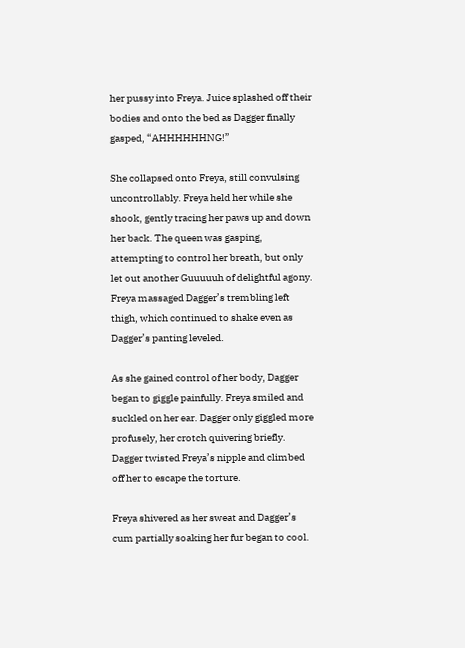her pussy into Freya. Juice splashed off their bodies and onto the bed as Dagger finally gasped, “AHHHHHHNG!”

She collapsed onto Freya, still convulsing uncontrollably. Freya held her while she shook, gently tracing her paws up and down her back. The queen was gasping, attempting to control her breath, but only let out another Guuuuuh of delightful agony. Freya massaged Dagger’s trembling left thigh, which continued to shake even as Dagger’s panting leveled.

As she gained control of her body, Dagger began to giggle painfully. Freya smiled and suckled on her ear. Dagger only giggled more profusely, her crotch quivering briefly. Dagger twisted Freya’s nipple and climbed off her to escape the torture.

Freya shivered as her sweat and Dagger’s cum partially soaking her fur began to cool.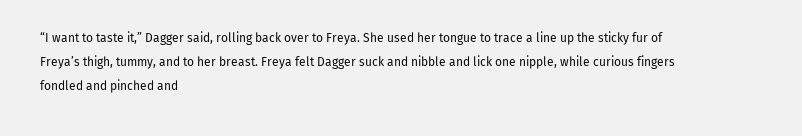“I want to taste it,” Dagger said, rolling back over to Freya. She used her tongue to trace a line up the sticky fur of Freya’s thigh, tummy, and to her breast. Freya felt Dagger suck and nibble and lick one nipple, while curious fingers fondled and pinched and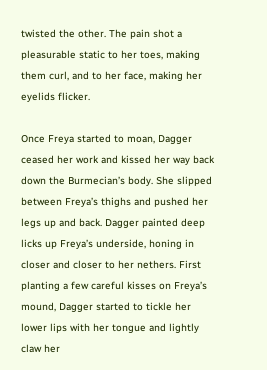twisted the other. The pain shot a pleasurable static to her toes, making them curl, and to her face, making her eyelids flicker.

Once Freya started to moan, Dagger ceased her work and kissed her way back down the Burmecian’s body. She slipped between Freya’s thighs and pushed her legs up and back. Dagger painted deep licks up Freya’s underside, honing in closer and closer to her nethers. First planting a few careful kisses on Freya’s mound, Dagger started to tickle her lower lips with her tongue and lightly claw her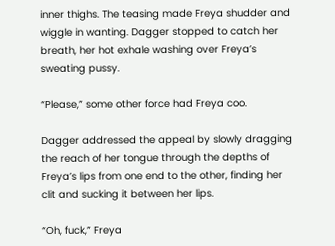inner thighs. The teasing made Freya shudder and wiggle in wanting. Dagger stopped to catch her breath, her hot exhale washing over Freya’s sweating pussy.

“Please,” some other force had Freya coo.

Dagger addressed the appeal by slowly dragging the reach of her tongue through the depths of Freya’s lips from one end to the other, finding her clit and sucking it between her lips.

“Oh, fuck,” Freya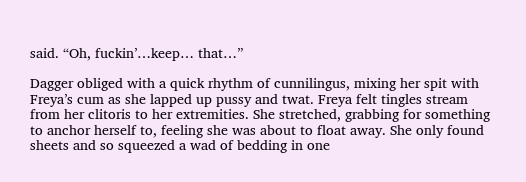said. “Oh, fuckin’…keep… that…”

Dagger obliged with a quick rhythm of cunnilingus, mixing her spit with Freya’s cum as she lapped up pussy and twat. Freya felt tingles stream from her clitoris to her extremities. She stretched, grabbing for something to anchor herself to, feeling she was about to float away. She only found sheets and so squeezed a wad of bedding in one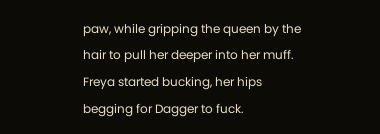paw, while gripping the queen by the hair to pull her deeper into her muff. Freya started bucking, her hips begging for Dagger to fuck.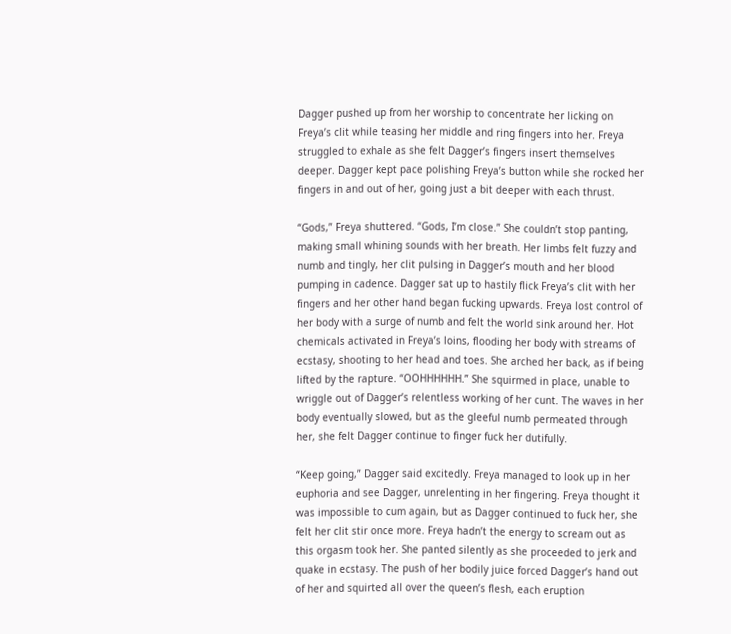Dagger pushed up from her worship to concentrate her licking on Freya’s clit while teasing her middle and ring fingers into her. Freya struggled to exhale as she felt Dagger’s fingers insert themselves deeper. Dagger kept pace polishing Freya’s button while she rocked her fingers in and out of her, going just a bit deeper with each thrust.

“Gods,” Freya shuttered. “Gods, I’m close.” She couldn’t stop panting, making small whining sounds with her breath. Her limbs felt fuzzy and numb and tingly, her clit pulsing in Dagger’s mouth and her blood pumping in cadence. Dagger sat up to hastily flick Freya’s clit with her fingers and her other hand began fucking upwards. Freya lost control of her body with a surge of numb and felt the world sink around her. Hot chemicals activated in Freya’s loins, flooding her body with streams of ecstasy, shooting to her head and toes. She arched her back, as if being lifted by the rapture. “OOHHHHHH.” She squirmed in place, unable to wriggle out of Dagger’s relentless working of her cunt. The waves in her body eventually slowed, but as the gleeful numb permeated through her, she felt Dagger continue to finger fuck her dutifully.

“Keep going,” Dagger said excitedly. Freya managed to look up in her euphoria and see Dagger, unrelenting in her fingering. Freya thought it was impossible to cum again, but as Dagger continued to fuck her, she felt her clit stir once more. Freya hadn’t the energy to scream out as this orgasm took her. She panted silently as she proceeded to jerk and quake in ecstasy. The push of her bodily juice forced Dagger’s hand out of her and squirted all over the queen’s flesh, each eruption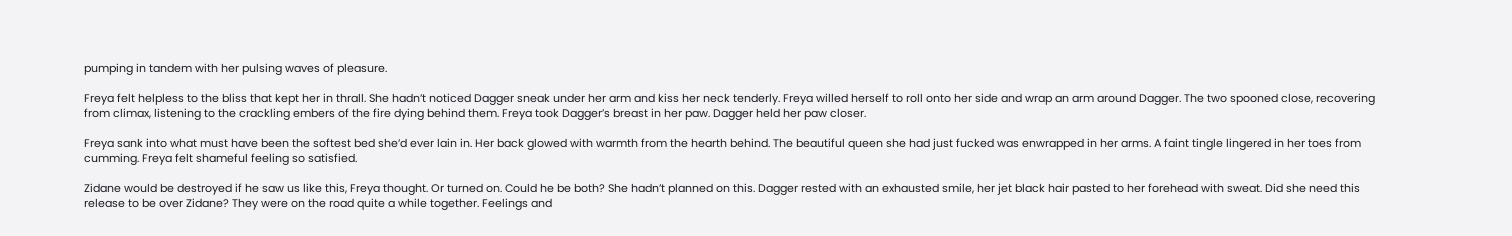pumping in tandem with her pulsing waves of pleasure.

Freya felt helpless to the bliss that kept her in thrall. She hadn’t noticed Dagger sneak under her arm and kiss her neck tenderly. Freya willed herself to roll onto her side and wrap an arm around Dagger. The two spooned close, recovering from climax, listening to the crackling embers of the fire dying behind them. Freya took Dagger’s breast in her paw. Dagger held her paw closer.

Freya sank into what must have been the softest bed she’d ever lain in. Her back glowed with warmth from the hearth behind. The beautiful queen she had just fucked was enwrapped in her arms. A faint tingle lingered in her toes from cumming. Freya felt shameful feeling so satisfied.

Zidane would be destroyed if he saw us like this, Freya thought. Or turned on. Could he be both? She hadn’t planned on this. Dagger rested with an exhausted smile, her jet black hair pasted to her forehead with sweat. Did she need this release to be over Zidane? They were on the road quite a while together. Feelings and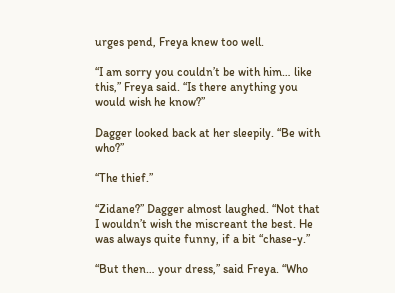urges pend, Freya knew too well.

“I am sorry you couldn’t be with him… like this,” Freya said. “Is there anything you would wish he know?”

Dagger looked back at her sleepily. “Be with who?”

“The thief.”

“Zidane?” Dagger almost laughed. “Not that I wouldn’t wish the miscreant the best. He was always quite funny, if a bit “chase-y.”

“But then… your dress,” said Freya. “Who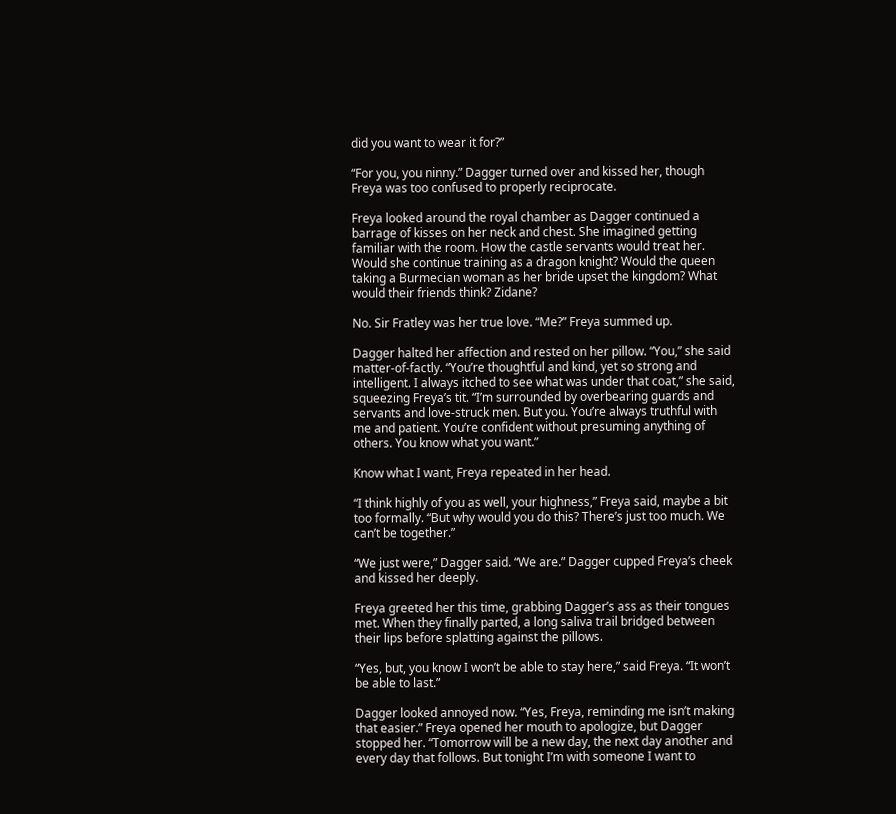did you want to wear it for?”

“For you, you ninny.” Dagger turned over and kissed her, though Freya was too confused to properly reciprocate.

Freya looked around the royal chamber as Dagger continued a barrage of kisses on her neck and chest. She imagined getting familiar with the room. How the castle servants would treat her. Would she continue training as a dragon knight? Would the queen taking a Burmecian woman as her bride upset the kingdom? What would their friends think? Zidane?

No. Sir Fratley was her true love. “Me?” Freya summed up.

Dagger halted her affection and rested on her pillow. “You,” she said matter-of-factly. “You’re thoughtful and kind, yet so strong and intelligent. I always itched to see what was under that coat,” she said, squeezing Freya’s tit. “I’m surrounded by overbearing guards and servants and love-struck men. But you. You’re always truthful with me and patient. You’re confident without presuming anything of others. You know what you want.”

Know what I want, Freya repeated in her head.

“I think highly of you as well, your highness,” Freya said, maybe a bit too formally. “But why would you do this? There’s just too much. We can’t be together.”

“We just were,” Dagger said. “We are.” Dagger cupped Freya’s cheek and kissed her deeply.

Freya greeted her this time, grabbing Dagger’s ass as their tongues met. When they finally parted, a long saliva trail bridged between their lips before splatting against the pillows.

“Yes, but, you know I won’t be able to stay here,” said Freya. “It won’t be able to last.”

Dagger looked annoyed now. “Yes, Freya, reminding me isn’t making that easier.” Freya opened her mouth to apologize, but Dagger stopped her. “Tomorrow will be a new day, the next day another and every day that follows. But tonight I’m with someone I want to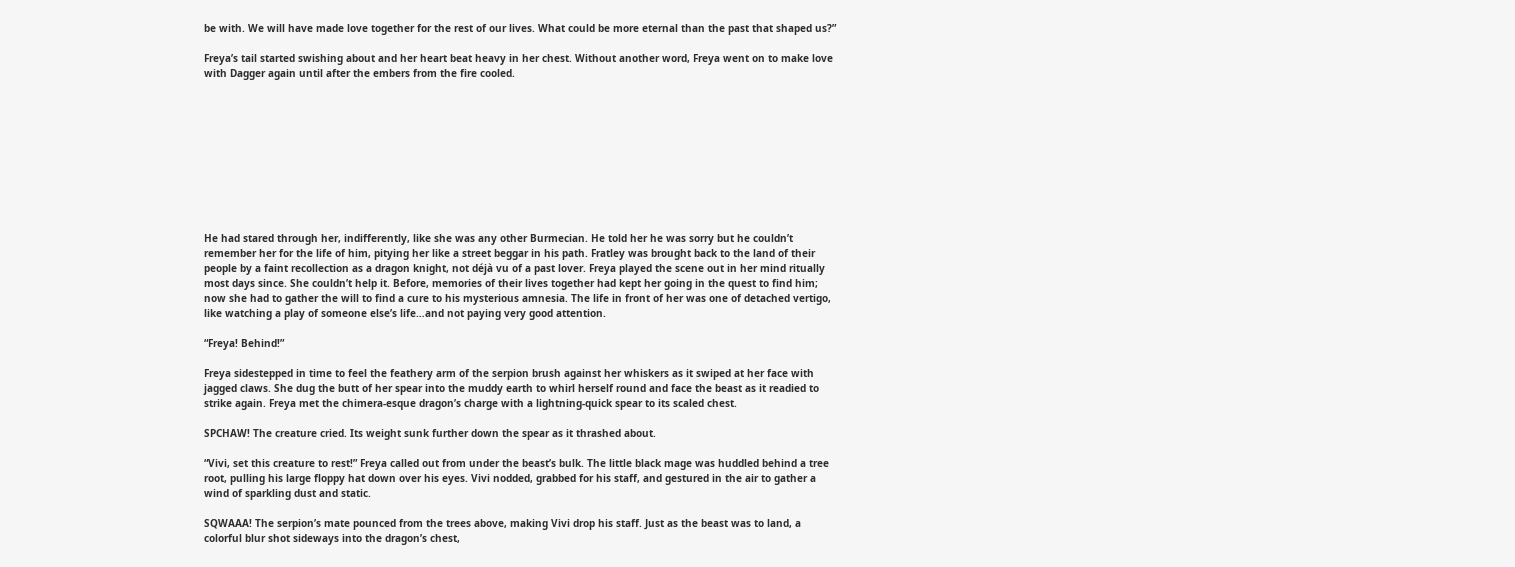be with. We will have made love together for the rest of our lives. What could be more eternal than the past that shaped us?”

Freya’s tail started swishing about and her heart beat heavy in her chest. Without another word, Freya went on to make love with Dagger again until after the embers from the fire cooled.










He had stared through her, indifferently, like she was any other Burmecian. He told her he was sorry but he couldn’t remember her for the life of him, pitying her like a street beggar in his path. Fratley was brought back to the land of their people by a faint recollection as a dragon knight, not déjà vu of a past lover. Freya played the scene out in her mind ritually most days since. She couldn’t help it. Before, memories of their lives together had kept her going in the quest to find him; now she had to gather the will to find a cure to his mysterious amnesia. The life in front of her was one of detached vertigo, like watching a play of someone else’s life…and not paying very good attention.

“Freya! Behind!”

Freya sidestepped in time to feel the feathery arm of the serpion brush against her whiskers as it swiped at her face with jagged claws. She dug the butt of her spear into the muddy earth to whirl herself round and face the beast as it readied to strike again. Freya met the chimera-esque dragon’s charge with a lightning-quick spear to its scaled chest.

SPCHAW! The creature cried. Its weight sunk further down the spear as it thrashed about.

“Vivi, set this creature to rest!” Freya called out from under the beast’s bulk. The little black mage was huddled behind a tree root, pulling his large floppy hat down over his eyes. Vivi nodded, grabbed for his staff, and gestured in the air to gather a wind of sparkling dust and static.

SQWAAA! The serpion’s mate pounced from the trees above, making Vivi drop his staff. Just as the beast was to land, a colorful blur shot sideways into the dragon’s chest,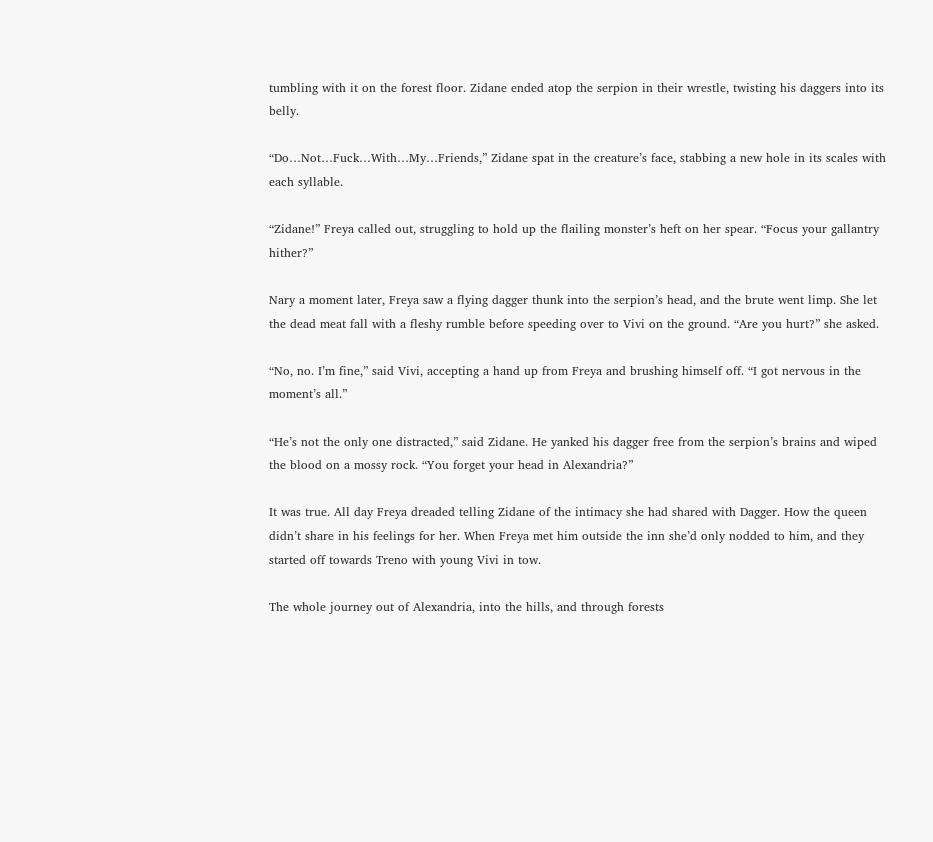tumbling with it on the forest floor. Zidane ended atop the serpion in their wrestle, twisting his daggers into its belly.

“Do…Not…Fuck…With…My…Friends,” Zidane spat in the creature’s face, stabbing a new hole in its scales with each syllable.

“Zidane!” Freya called out, struggling to hold up the flailing monster’s heft on her spear. “Focus your gallantry hither?”

Nary a moment later, Freya saw a flying dagger thunk into the serpion’s head, and the brute went limp. She let the dead meat fall with a fleshy rumble before speeding over to Vivi on the ground. “Are you hurt?” she asked.

“No, no. I’m fine,” said Vivi, accepting a hand up from Freya and brushing himself off. “I got nervous in the moment’s all.”

“He’s not the only one distracted,” said Zidane. He yanked his dagger free from the serpion’s brains and wiped the blood on a mossy rock. “You forget your head in Alexandria?”

It was true. All day Freya dreaded telling Zidane of the intimacy she had shared with Dagger. How the queen didn’t share in his feelings for her. When Freya met him outside the inn she’d only nodded to him, and they started off towards Treno with young Vivi in tow.

The whole journey out of Alexandria, into the hills, and through forests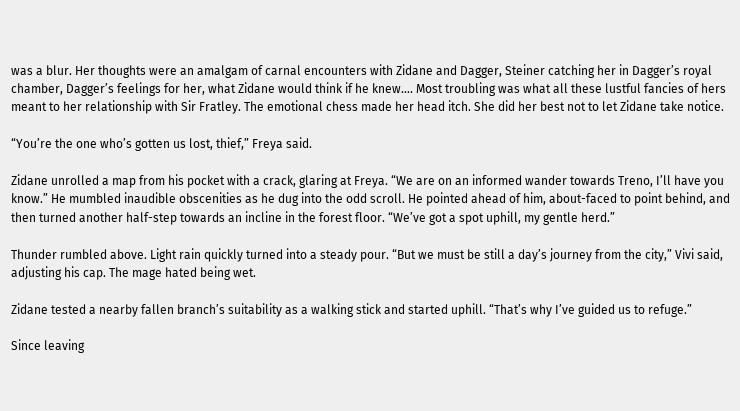was a blur. Her thoughts were an amalgam of carnal encounters with Zidane and Dagger, Steiner catching her in Dagger’s royal chamber, Dagger’s feelings for her, what Zidane would think if he knew…. Most troubling was what all these lustful fancies of hers meant to her relationship with Sir Fratley. The emotional chess made her head itch. She did her best not to let Zidane take notice.

“You’re the one who’s gotten us lost, thief,” Freya said.

Zidane unrolled a map from his pocket with a crack, glaring at Freya. “We are on an informed wander towards Treno, I’ll have you know.” He mumbled inaudible obscenities as he dug into the odd scroll. He pointed ahead of him, about-faced to point behind, and then turned another half-step towards an incline in the forest floor. “We’ve got a spot uphill, my gentle herd.”

Thunder rumbled above. Light rain quickly turned into a steady pour. “But we must be still a day’s journey from the city,” Vivi said, adjusting his cap. The mage hated being wet.

Zidane tested a nearby fallen branch’s suitability as a walking stick and started uphill. “That’s why I’ve guided us to refuge.”

Since leaving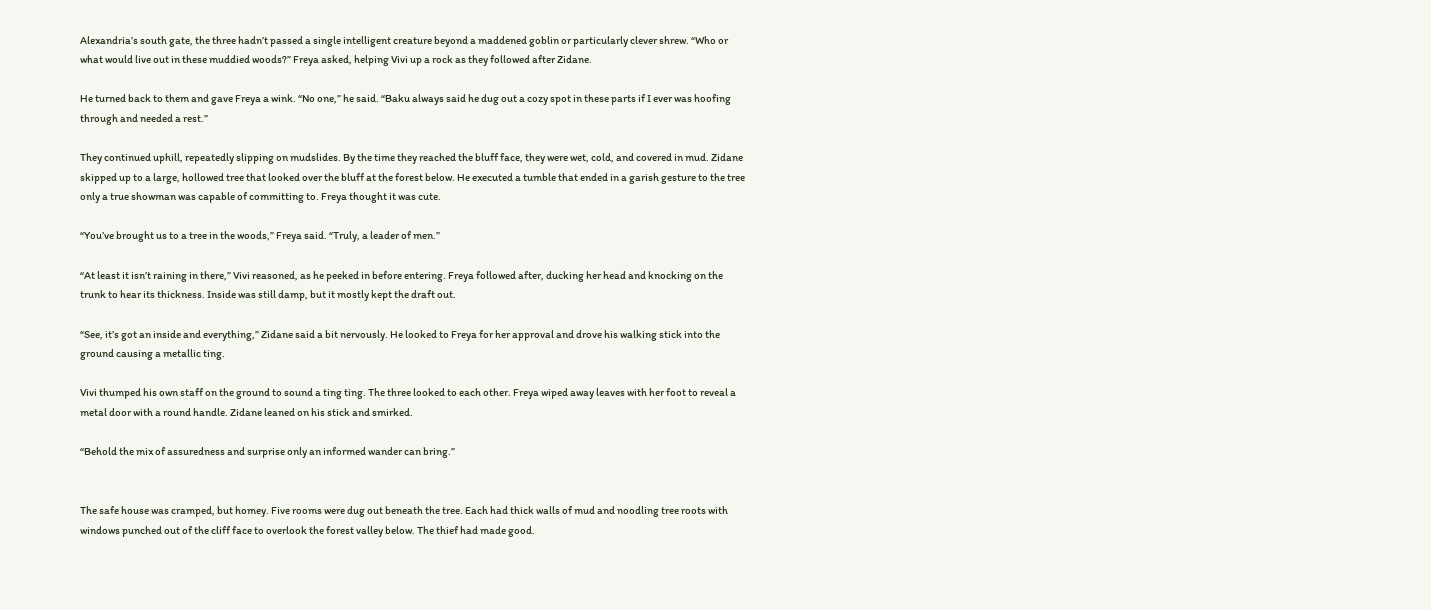Alexandria’s south gate, the three hadn’t passed a single intelligent creature beyond a maddened goblin or particularly clever shrew. “Who or what would live out in these muddied woods?” Freya asked, helping Vivi up a rock as they followed after Zidane.

He turned back to them and gave Freya a wink. “No one,” he said. “Baku always said he dug out a cozy spot in these parts if I ever was hoofing through and needed a rest.”

They continued uphill, repeatedly slipping on mudslides. By the time they reached the bluff face, they were wet, cold, and covered in mud. Zidane skipped up to a large, hollowed tree that looked over the bluff at the forest below. He executed a tumble that ended in a garish gesture to the tree only a true showman was capable of committing to. Freya thought it was cute.

“You’ve brought us to a tree in the woods,” Freya said. “Truly, a leader of men.”

“At least it isn’t raining in there,” Vivi reasoned, as he peeked in before entering. Freya followed after, ducking her head and knocking on the trunk to hear its thickness. Inside was still damp, but it mostly kept the draft out.

“See, it’s got an inside and everything,” Zidane said a bit nervously. He looked to Freya for her approval and drove his walking stick into the ground causing a metallic ting.

Vivi thumped his own staff on the ground to sound a ting ting. The three looked to each other. Freya wiped away leaves with her foot to reveal a metal door with a round handle. Zidane leaned on his stick and smirked.

“Behold the mix of assuredness and surprise only an informed wander can bring.”


The safe house was cramped, but homey. Five rooms were dug out beneath the tree. Each had thick walls of mud and noodling tree roots with windows punched out of the cliff face to overlook the forest valley below. The thief had made good.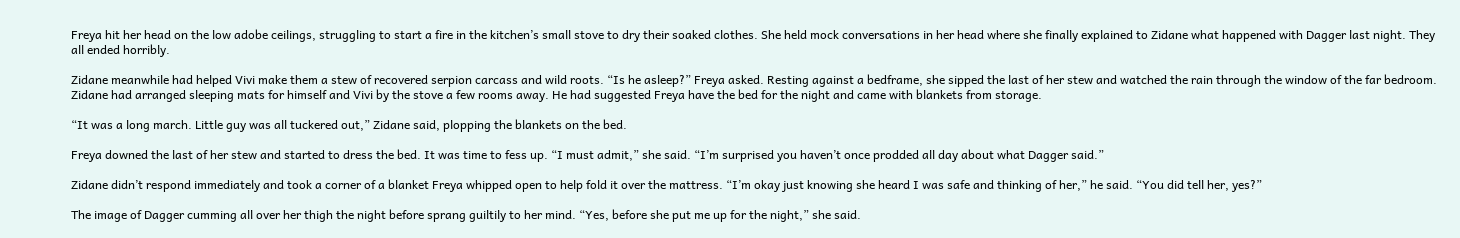Freya hit her head on the low adobe ceilings, struggling to start a fire in the kitchen’s small stove to dry their soaked clothes. She held mock conversations in her head where she finally explained to Zidane what happened with Dagger last night. They all ended horribly.

Zidane meanwhile had helped Vivi make them a stew of recovered serpion carcass and wild roots. “Is he asleep?” Freya asked. Resting against a bedframe, she sipped the last of her stew and watched the rain through the window of the far bedroom. Zidane had arranged sleeping mats for himself and Vivi by the stove a few rooms away. He had suggested Freya have the bed for the night and came with blankets from storage.

“It was a long march. Little guy was all tuckered out,” Zidane said, plopping the blankets on the bed.

Freya downed the last of her stew and started to dress the bed. It was time to fess up. “I must admit,” she said. “I’m surprised you haven’t once prodded all day about what Dagger said.”

Zidane didn’t respond immediately and took a corner of a blanket Freya whipped open to help fold it over the mattress. “I’m okay just knowing she heard I was safe and thinking of her,” he said. “You did tell her, yes?”

The image of Dagger cumming all over her thigh the night before sprang guiltily to her mind. “Yes, before she put me up for the night,” she said.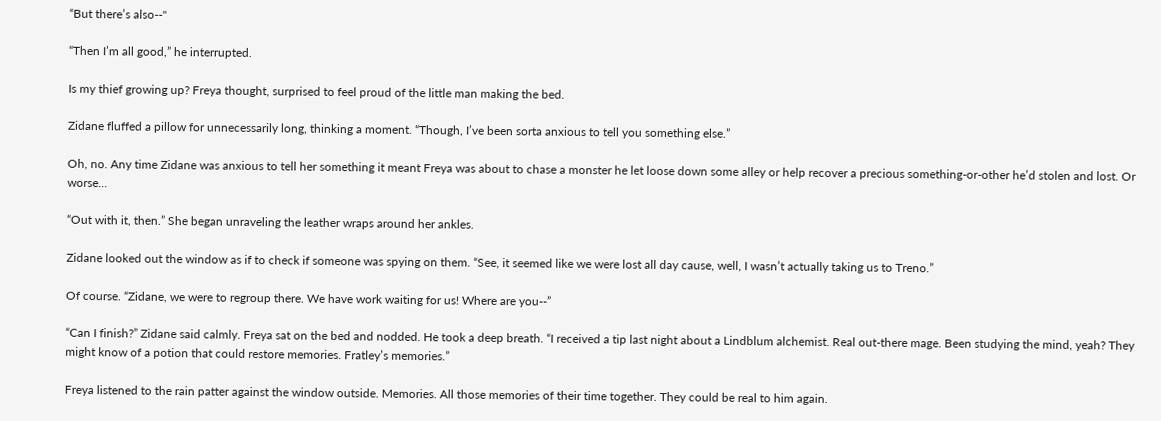“But there’s also--"

“Then I’m all good,” he interrupted.

Is my thief growing up? Freya thought, surprised to feel proud of the little man making the bed.

Zidane fluffed a pillow for unnecessarily long, thinking a moment. “Though, I’ve been sorta anxious to tell you something else.”

Oh, no. Any time Zidane was anxious to tell her something it meant Freya was about to chase a monster he let loose down some alley or help recover a precious something-or-other he’d stolen and lost. Or worse...

“Out with it, then.” She began unraveling the leather wraps around her ankles.

Zidane looked out the window as if to check if someone was spying on them. “See, it seemed like we were lost all day cause, well, I wasn’t actually taking us to Treno.”

Of course. “Zidane, we were to regroup there. We have work waiting for us! Where are you--”

“Can I finish?” Zidane said calmly. Freya sat on the bed and nodded. He took a deep breath. “I received a tip last night about a Lindblum alchemist. Real out-there mage. Been studying the mind, yeah? They might know of a potion that could restore memories. Fratley’s memories.”

Freya listened to the rain patter against the window outside. Memories. All those memories of their time together. They could be real to him again.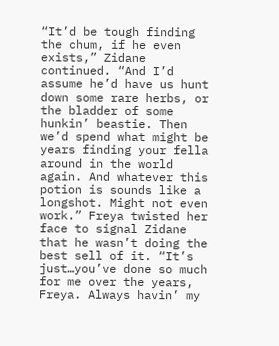“It’d be tough finding the chum, if he even exists,” Zidane continued. “And I’d assume he’d have us hunt down some rare herbs, or the bladder of some hunkin’ beastie. Then we’d spend what might be years finding your fella around in the world again. And whatever this potion is sounds like a longshot. Might not even work.” Freya twisted her face to signal Zidane that he wasn’t doing the best sell of it. “It’s just…you’ve done so much for me over the years, Freya. Always havin’ my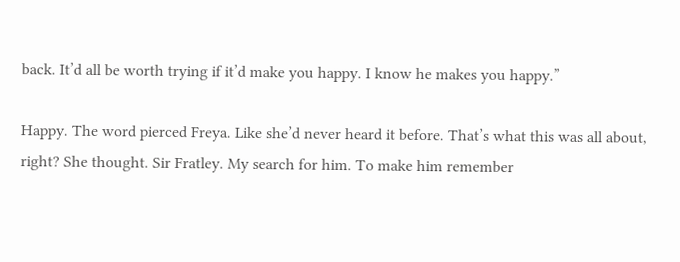back. It’d all be worth trying if it’d make you happy. I know he makes you happy.”

Happy. The word pierced Freya. Like she’d never heard it before. That’s what this was all about, right? She thought. Sir Fratley. My search for him. To make him remember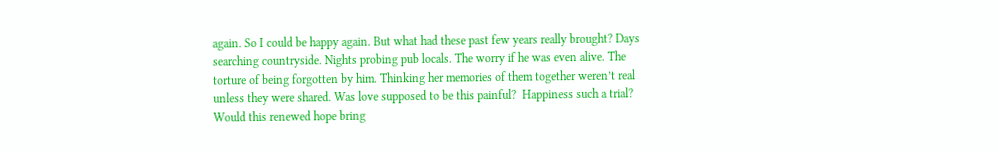again. So I could be happy again. But what had these past few years really brought? Days searching countryside. Nights probing pub locals. The worry if he was even alive. The torture of being forgotten by him. Thinking her memories of them together weren’t real unless they were shared. Was love supposed to be this painful?  Happiness such a trial?  Would this renewed hope bring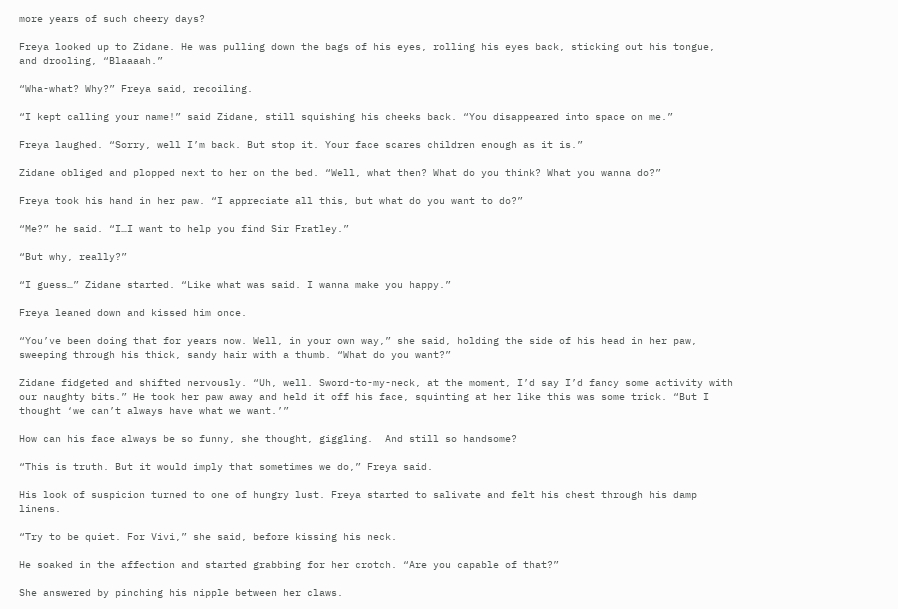more years of such cheery days?

Freya looked up to Zidane. He was pulling down the bags of his eyes, rolling his eyes back, sticking out his tongue, and drooling, “Blaaaah.”

“Wha-what? Why?” Freya said, recoiling.

“I kept calling your name!” said Zidane, still squishing his cheeks back. “You disappeared into space on me.”

Freya laughed. “Sorry, well I’m back. But stop it. Your face scares children enough as it is.”

Zidane obliged and plopped next to her on the bed. “Well, what then? What do you think? What you wanna do?”

Freya took his hand in her paw. “I appreciate all this, but what do you want to do?”

“Me?” he said. “I…I want to help you find Sir Fratley.”

“But why, really?”

“I guess…” Zidane started. “Like what was said. I wanna make you happy.”

Freya leaned down and kissed him once.

“You’ve been doing that for years now. Well, in your own way,” she said, holding the side of his head in her paw, sweeping through his thick, sandy hair with a thumb. “What do you want?”

Zidane fidgeted and shifted nervously. “Uh, well. Sword-to-my-neck, at the moment, I’d say I’d fancy some activity with our naughty bits.” He took her paw away and held it off his face, squinting at her like this was some trick. “But I thought ‘we can’t always have what we want.’”

How can his face always be so funny, she thought, giggling.  And still so handsome?

“This is truth. But it would imply that sometimes we do,” Freya said.

His look of suspicion turned to one of hungry lust. Freya started to salivate and felt his chest through his damp linens.

“Try to be quiet. For Vivi,” she said, before kissing his neck.

He soaked in the affection and started grabbing for her crotch. “Are you capable of that?”

She answered by pinching his nipple between her claws.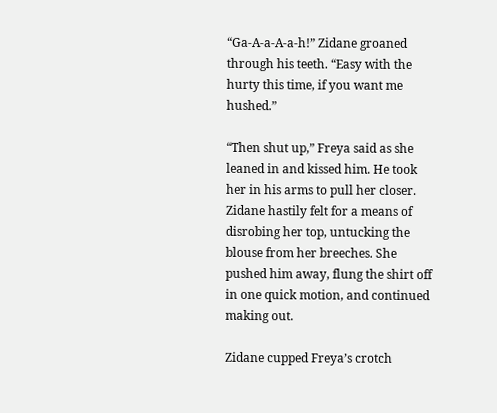“Ga-A-a-A-a-h!” Zidane groaned through his teeth. “Easy with the hurty this time, if you want me hushed.”

“Then shut up,” Freya said as she leaned in and kissed him. He took her in his arms to pull her closer. Zidane hastily felt for a means of disrobing her top, untucking the blouse from her breeches. She pushed him away, flung the shirt off in one quick motion, and continued making out.

Zidane cupped Freya’s crotch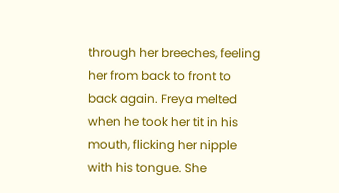through her breeches, feeling her from back to front to back again. Freya melted when he took her tit in his mouth, flicking her nipple with his tongue. She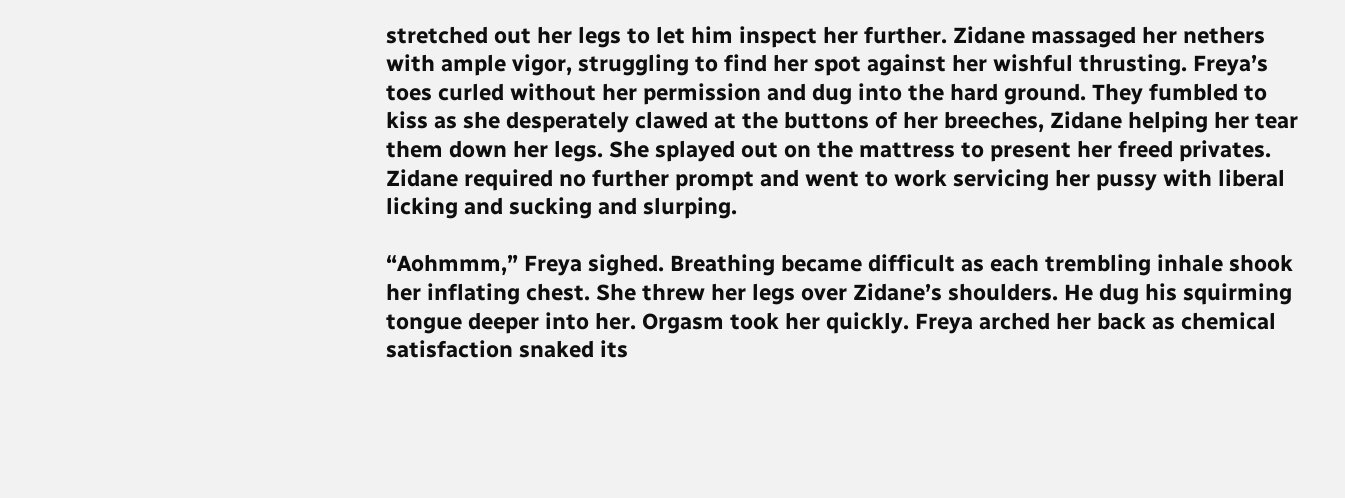stretched out her legs to let him inspect her further. Zidane massaged her nethers with ample vigor, struggling to find her spot against her wishful thrusting. Freya’s toes curled without her permission and dug into the hard ground. They fumbled to kiss as she desperately clawed at the buttons of her breeches, Zidane helping her tear them down her legs. She splayed out on the mattress to present her freed privates. Zidane required no further prompt and went to work servicing her pussy with liberal licking and sucking and slurping.

“Aohmmm,” Freya sighed. Breathing became difficult as each trembling inhale shook her inflating chest. She threw her legs over Zidane’s shoulders. He dug his squirming tongue deeper into her. Orgasm took her quickly. Freya arched her back as chemical satisfaction snaked its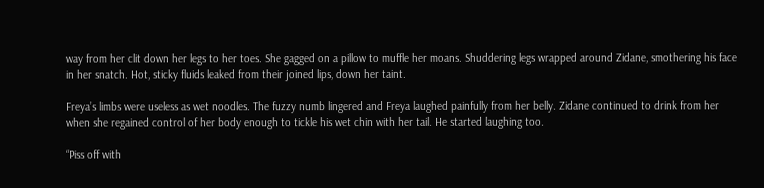way from her clit down her legs to her toes. She gagged on a pillow to muffle her moans. Shuddering legs wrapped around Zidane, smothering his face in her snatch. Hot, sticky fluids leaked from their joined lips, down her taint.

Freya’s limbs were useless as wet noodles. The fuzzy numb lingered and Freya laughed painfully from her belly. Zidane continued to drink from her when she regained control of her body enough to tickle his wet chin with her tail. He started laughing too.

“Piss off with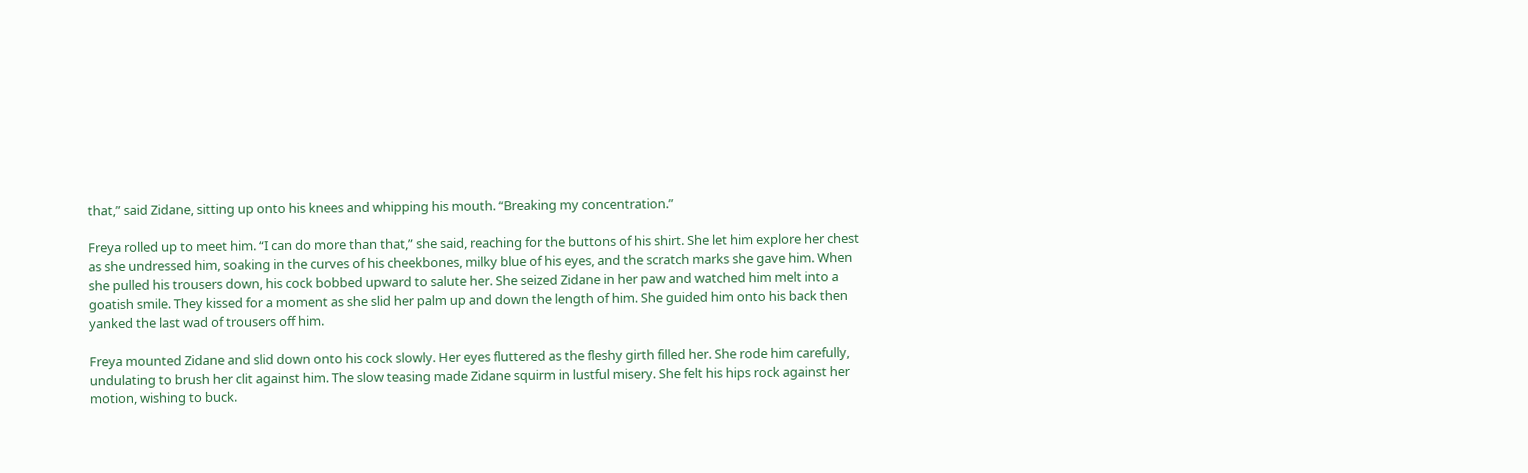that,” said Zidane, sitting up onto his knees and whipping his mouth. “Breaking my concentration.”

Freya rolled up to meet him. “I can do more than that,” she said, reaching for the buttons of his shirt. She let him explore her chest as she undressed him, soaking in the curves of his cheekbones, milky blue of his eyes, and the scratch marks she gave him. When she pulled his trousers down, his cock bobbed upward to salute her. She seized Zidane in her paw and watched him melt into a goatish smile. They kissed for a moment as she slid her palm up and down the length of him. She guided him onto his back then yanked the last wad of trousers off him.

Freya mounted Zidane and slid down onto his cock slowly. Her eyes fluttered as the fleshy girth filled her. She rode him carefully, undulating to brush her clit against him. The slow teasing made Zidane squirm in lustful misery. She felt his hips rock against her motion, wishing to buck.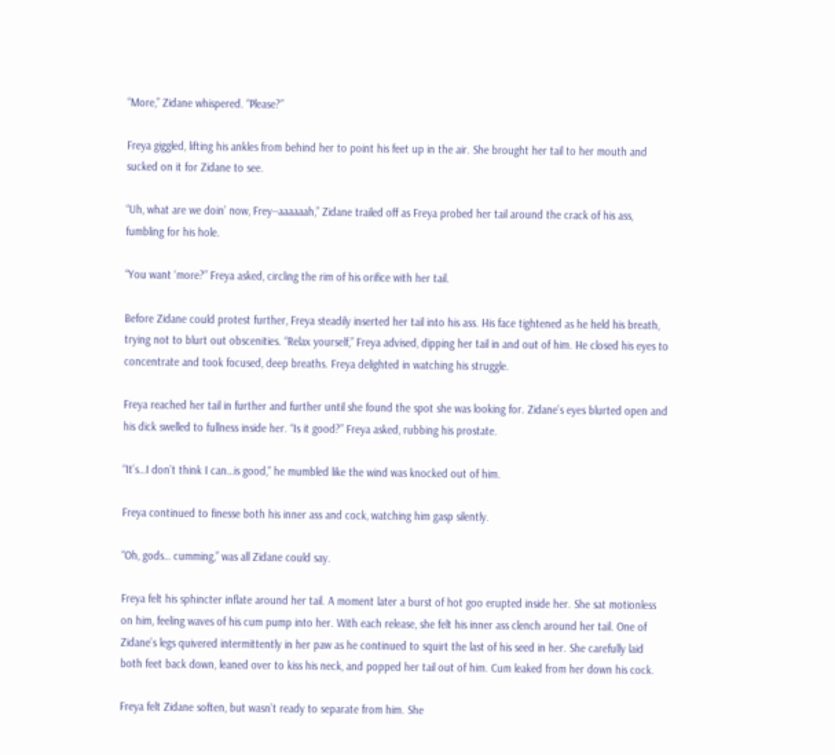“More,” Zidane whispered. “Please?”

Freya giggled, lifting his ankles from behind her to point his feet up in the air. She brought her tail to her mouth and sucked on it for Zidane to see.

“Uh, what are we doin’ now, Frey--aaaaaah,” Zidane trailed off as Freya probed her tail around the crack of his ass, fumbling for his hole.

“You want ‘more?” Freya asked, circling the rim of his orifice with her tail.

Before Zidane could protest further, Freya steadily inserted her tail into his ass. His face tightened as he held his breath, trying not to blurt out obscenities. “Relax yourself,” Freya advised, dipping her tail in and out of him. He closed his eyes to concentrate and took focused, deep breaths. Freya delighted in watching his struggle.

Freya reached her tail in further and further until she found the spot she was looking for. Zidane’s eyes blurted open and his dick swelled to fullness inside her. “Is it good?” Freya asked, rubbing his prostate.

“It’s…I don’t think I can…is good,” he mumbled like the wind was knocked out of him.

Freya continued to finesse both his inner ass and cock, watching him gasp silently.

“Oh, gods… cumming,” was all Zidane could say.

Freya felt his sphincter inflate around her tail. A moment later a burst of hot goo erupted inside her. She sat motionless on him, feeling waves of his cum pump into her. With each release, she felt his inner ass clench around her tail. One of Zidane’s legs quivered intermittently in her paw as he continued to squirt the last of his seed in her. She carefully laid both feet back down, leaned over to kiss his neck, and popped her tail out of him. Cum leaked from her down his cock.

Freya felt Zidane soften, but wasn’t ready to separate from him. She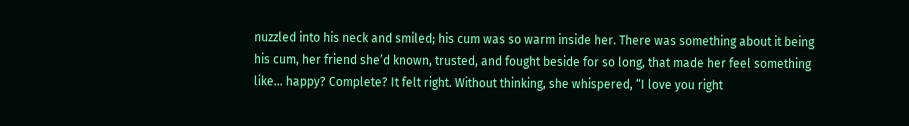nuzzled into his neck and smiled; his cum was so warm inside her. There was something about it being his cum, her friend she’d known, trusted, and fought beside for so long, that made her feel something like… happy? Complete? It felt right. Without thinking, she whispered, “I love you right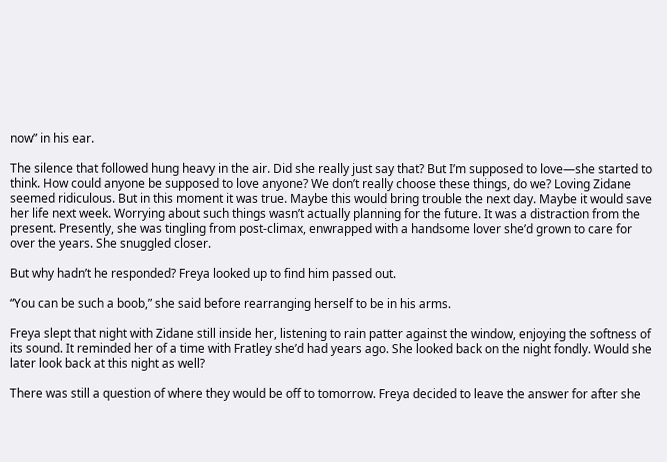now” in his ear.

The silence that followed hung heavy in the air. Did she really just say that? But I’m supposed to love—she started to think. How could anyone be supposed to love anyone? We don’t really choose these things, do we? Loving Zidane seemed ridiculous. But in this moment it was true. Maybe this would bring trouble the next day. Maybe it would save her life next week. Worrying about such things wasn’t actually planning for the future. It was a distraction from the present. Presently, she was tingling from post-climax, enwrapped with a handsome lover she’d grown to care for over the years. She snuggled closer.

But why hadn’t he responded? Freya looked up to find him passed out.

“You can be such a boob,” she said before rearranging herself to be in his arms.

Freya slept that night with Zidane still inside her, listening to rain patter against the window, enjoying the softness of its sound. It reminded her of a time with Fratley she’d had years ago. She looked back on the night fondly. Would she later look back at this night as well?

There was still a question of where they would be off to tomorrow. Freya decided to leave the answer for after she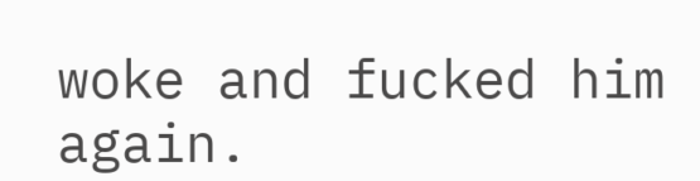woke and fucked him again.